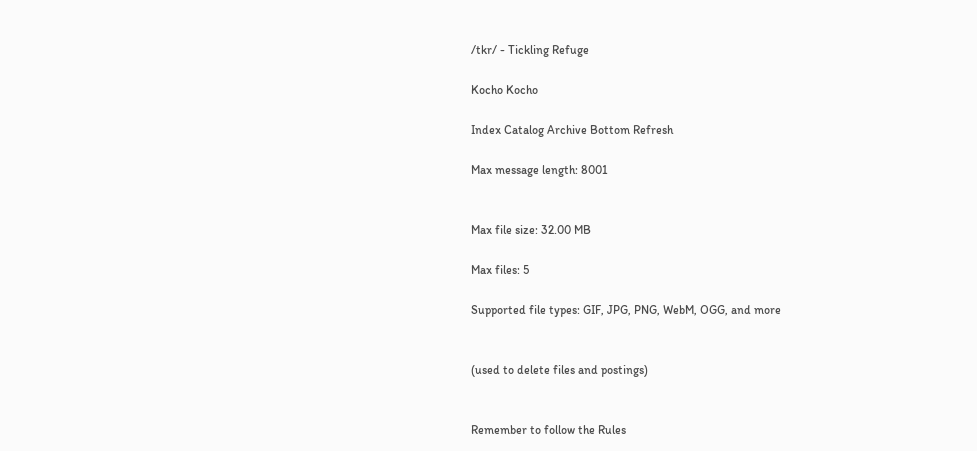/tkr/ - Tickling Refuge

Kocho Kocho

Index Catalog Archive Bottom Refresh

Max message length: 8001


Max file size: 32.00 MB

Max files: 5

Supported file types: GIF, JPG, PNG, WebM, OGG, and more


(used to delete files and postings)


Remember to follow the Rules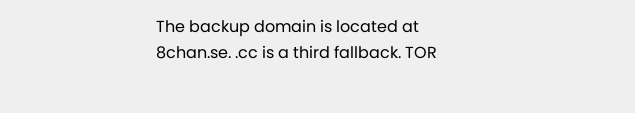The backup domain is located at 8chan.se. .cc is a third fallback. TOR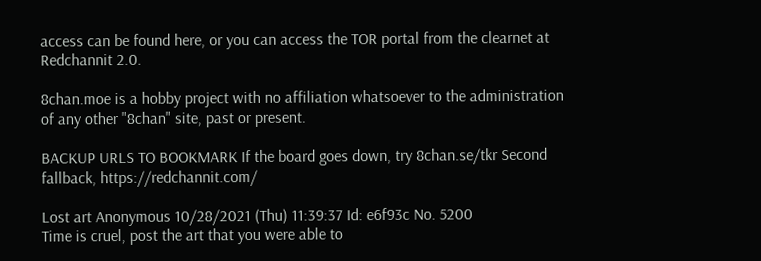access can be found here, or you can access the TOR portal from the clearnet at Redchannit 2.0.

8chan.moe is a hobby project with no affiliation whatsoever to the administration of any other "8chan" site, past or present.

BACKUP URLS TO BOOKMARK If the board goes down, try 8chan.se/tkr Second fallback, https://redchannit.com/

Lost art Anonymous 10/28/2021 (Thu) 11:39:37 Id: e6f93c No. 5200
Time is cruel, post the art that you were able to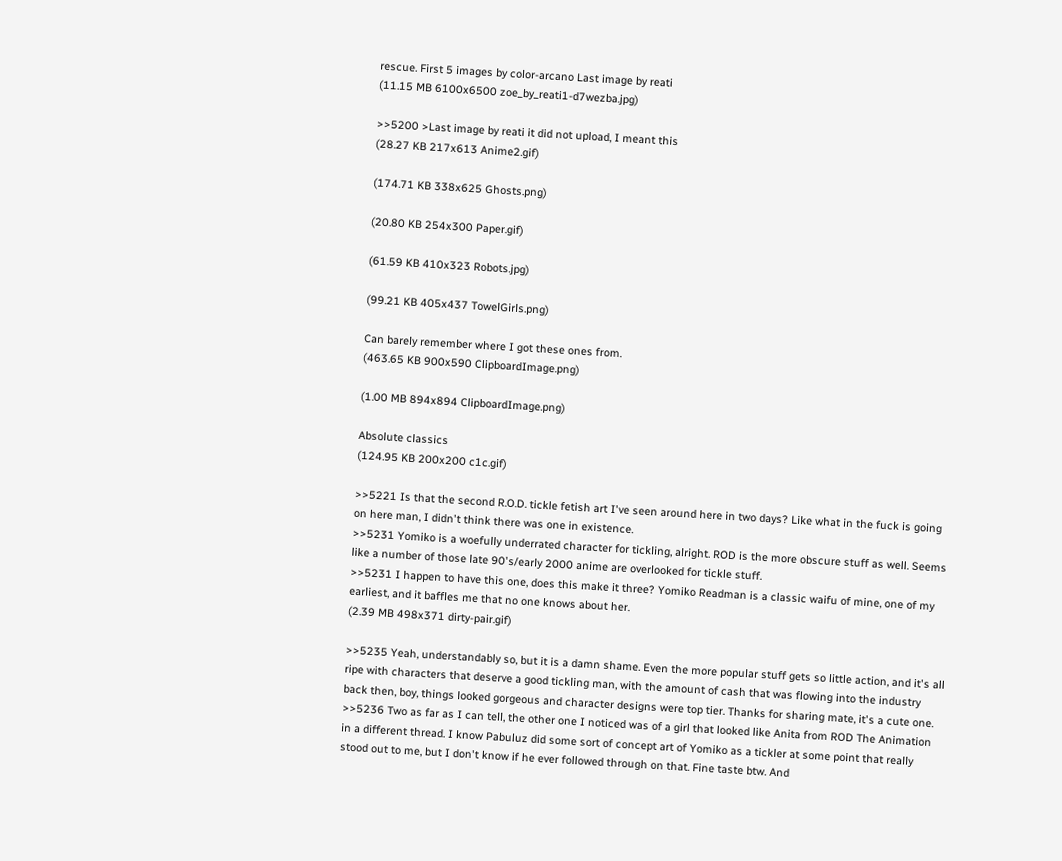rescue. First 5 images by color-arcano Last image by reati
(11.15 MB 6100x6500 zoe_by_reati1-d7wezba.jpg)

>>5200 >Last image by reati it did not upload, I meant this
(28.27 KB 217x613 Anime2.gif)

(174.71 KB 338x625 Ghosts.png)

(20.80 KB 254x300 Paper.gif)

(61.59 KB 410x323 Robots.jpg)

(99.21 KB 405x437 TowelGirls.png)

Can barely remember where I got these ones from.
(463.65 KB 900x590 ClipboardImage.png)

(1.00 MB 894x894 ClipboardImage.png)

Absolute classics
(124.95 KB 200x200 c1c.gif)

>>5221 Is that the second R.O.D. tickle fetish art I've seen around here in two days? Like what in the fuck is going on here man, I didn't think there was one in existence.
>>5231 Yomiko is a woefully underrated character for tickling, alright. ROD is the more obscure stuff as well. Seems like a number of those late 90's/early 2000 anime are overlooked for tickle stuff.
>>5231 I happen to have this one, does this make it three? Yomiko Readman is a classic waifu of mine, one of my earliest, and it baffles me that no one knows about her.
(2.39 MB 498x371 dirty-pair.gif)

>>5235 Yeah, understandably so, but it is a damn shame. Even the more popular stuff gets so little action, and it's all ripe with characters that deserve a good tickling man, with the amount of cash that was flowing into the industry back then, boy, things looked gorgeous and character designs were top tier. Thanks for sharing mate, it's a cute one. >>5236 Two as far as I can tell, the other one I noticed was of a girl that looked like Anita from ROD The Animation in a different thread. I know Pabuluz did some sort of concept art of Yomiko as a tickler at some point that really stood out to me, but I don't know if he ever followed through on that. Fine taste btw. And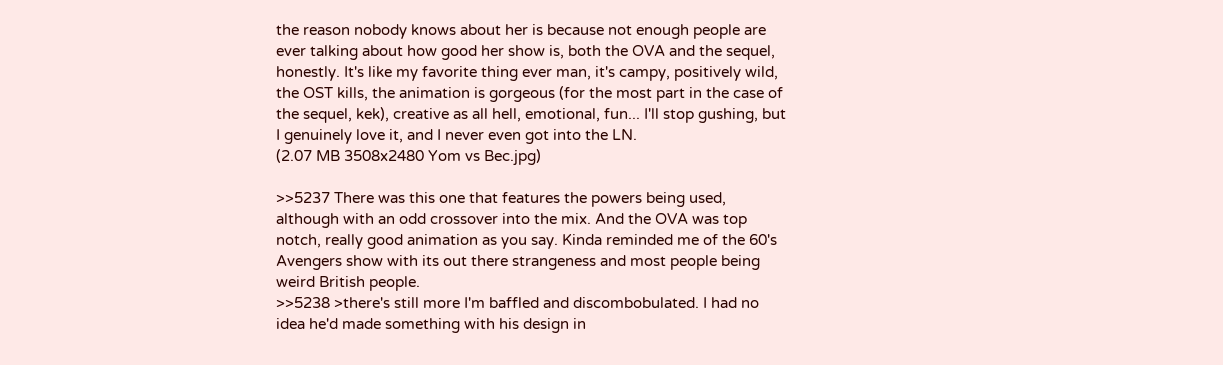the reason nobody knows about her is because not enough people are ever talking about how good her show is, both the OVA and the sequel, honestly. It's like my favorite thing ever man, it's campy, positively wild, the OST kills, the animation is gorgeous (for the most part in the case of the sequel, kek), creative as all hell, emotional, fun... I'll stop gushing, but I genuinely love it, and I never even got into the LN.
(2.07 MB 3508x2480 Yom vs Bec.jpg)

>>5237 There was this one that features the powers being used, although with an odd crossover into the mix. And the OVA was top notch, really good animation as you say. Kinda reminded me of the 60's Avengers show with its out there strangeness and most people being weird British people.
>>5238 >there's still more I'm baffled and discombobulated. I had no idea he'd made something with his design in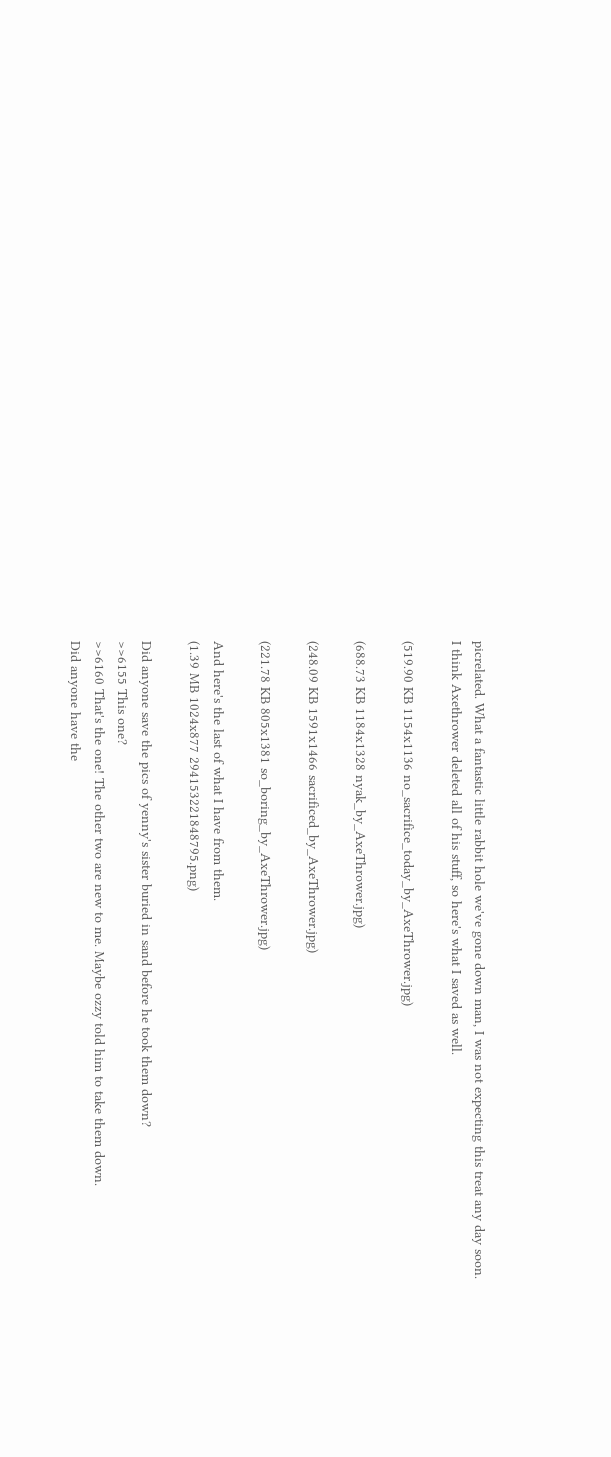picrelated. What a fantastic little rabbit hole we've gone down man, I was not expecting this treat any day soon.
I think Axethrower deleted all of his stuff, so here's what I saved as well.

(519.90 KB 1154x1136 no_sacrifice_today_by_AxeThrower.jpg)

(688.73 KB 1184x1328 nyak_by_AxeThrower.jpg)

(248.09 KB 1591x1466 sacrificed_by_AxeThrower.jpg)

(221.78 KB 805x1381 so_boring_by_AxeThrower.jpg)

And here's the last of what I have from them.
(1.39 MB 1024x877 294153221848795.png)

Did anyone save the pics of yenny's sister buried in sand before he took them down?
>>6155 This one?
>>6160 That's the one! The other two are new to me. Maybe ozzy told him to take them down.
Did anyone have the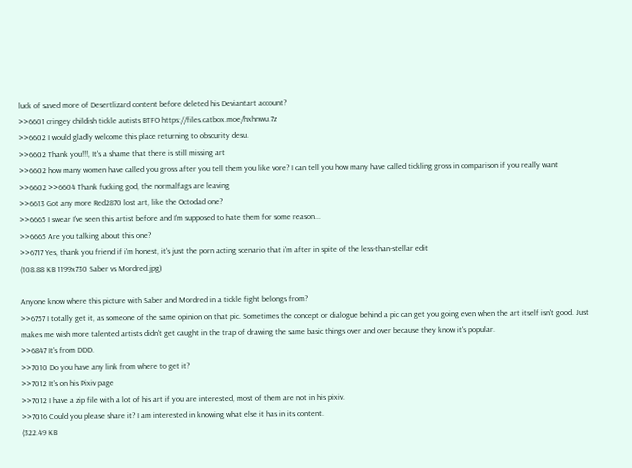luck of saved more of Desertlizard content before deleted his Deviantart account?
>>6601 cringey childish tickle autists BTFO https://files.catbox.moe/hxhnwu.7z
>>6602 I would gladly welcome this place returning to obscurity desu.
>>6602 Thank you!!!, It's a shame that there is still missing art
>>6602 how many women have called you gross after you tell them you like vore? I can tell you how many have called tickling gross in comparison if you really want
>>6602 >>6604 Thank fucking god, the normalfags are leaving
>>6613 Got any more Red2870 lost art, like the Octodad one?
>>6665 I swear I've seen this artist before and I'm supposed to hate them for some reason...
>>6665 Are you talking about this one?
>>6717 Yes, thank you friend if i'm honest, it's just the porn acting scenario that i'm after in spite of the less-than-stellar edit
(108.88 KB 1199x730 Saber vs Mordred.jpg)

Anyone know where this picture with Saber and Mordred in a tickle fight belongs from?
>>6757 I totally get it, as someone of the same opinion on that pic. Sometimes the concept or dialogue behind a pic can get you going even when the art itself isn't good. Just makes me wish more talented artists didn't get caught in the trap of drawing the same basic things over and over because they know it's popular.
>>6847 It's from DDD.
>>7010 Do you have any link from where to get it?
>>7012 It's on his Pixiv page
>>7012 I have a zip file with a lot of his art if you are interested, most of them are not in his pixiv.
>>7016 Could you please share it? I am interested in knowing what else it has in its content.
(322.49 KB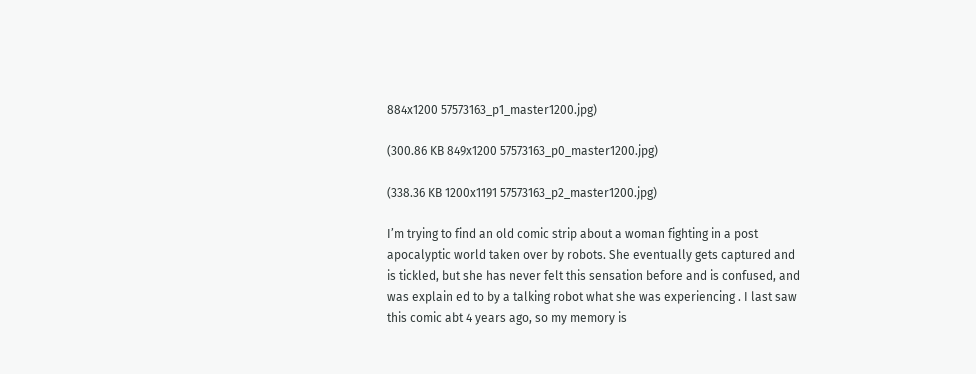884x1200 57573163_p1_master1200.jpg)

(300.86 KB 849x1200 57573163_p0_master1200.jpg)

(338.36 KB 1200x1191 57573163_p2_master1200.jpg)

I’m trying to find an old comic strip about a woman fighting in a post apocalyptic world taken over by robots. She eventually gets captured and is tickled, but she has never felt this sensation before and is confused, and was explain ed to by a talking robot what she was experiencing . I last saw this comic abt 4 years ago, so my memory is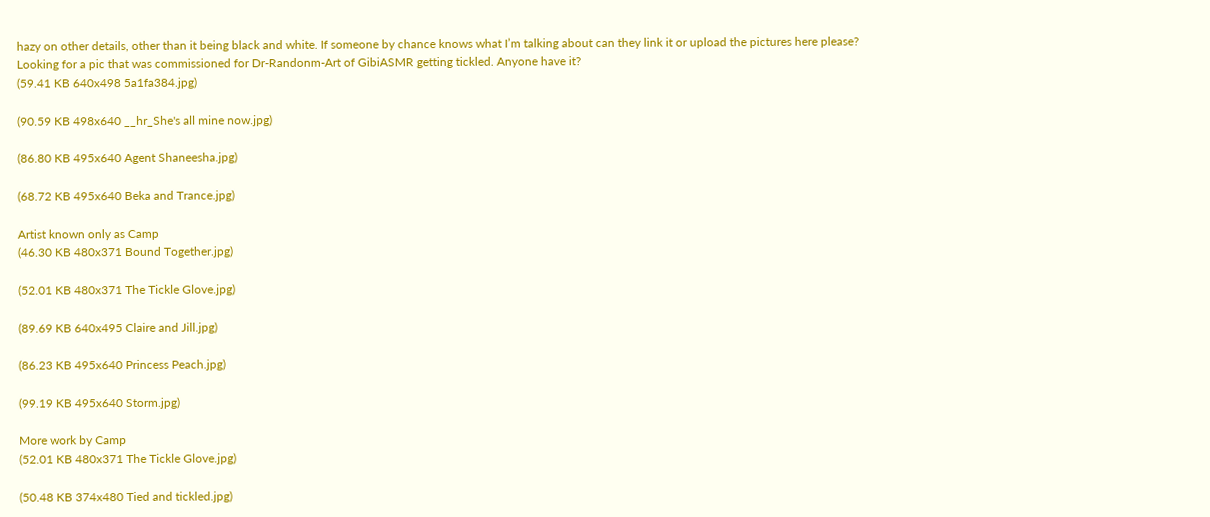hazy on other details, other than it being black and white. If someone by chance knows what I’m talking about can they link it or upload the pictures here please?
Looking for a pic that was commissioned for Dr-Randonm-Art of GibiASMR getting tickled. Anyone have it?
(59.41 KB 640x498 5a1fa384.jpg)

(90.59 KB 498x640 __hr_She's all mine now.jpg)

(86.80 KB 495x640 Agent Shaneesha.jpg)

(68.72 KB 495x640 Beka and Trance.jpg)

Artist known only as Camp
(46.30 KB 480x371 Bound Together.jpg)

(52.01 KB 480x371 The Tickle Glove.jpg)

(89.69 KB 640x495 Claire and Jill.jpg)

(86.23 KB 495x640 Princess Peach.jpg)

(99.19 KB 495x640 Storm.jpg)

More work by Camp
(52.01 KB 480x371 The Tickle Glove.jpg)

(50.48 KB 374x480 Tied and tickled.jpg)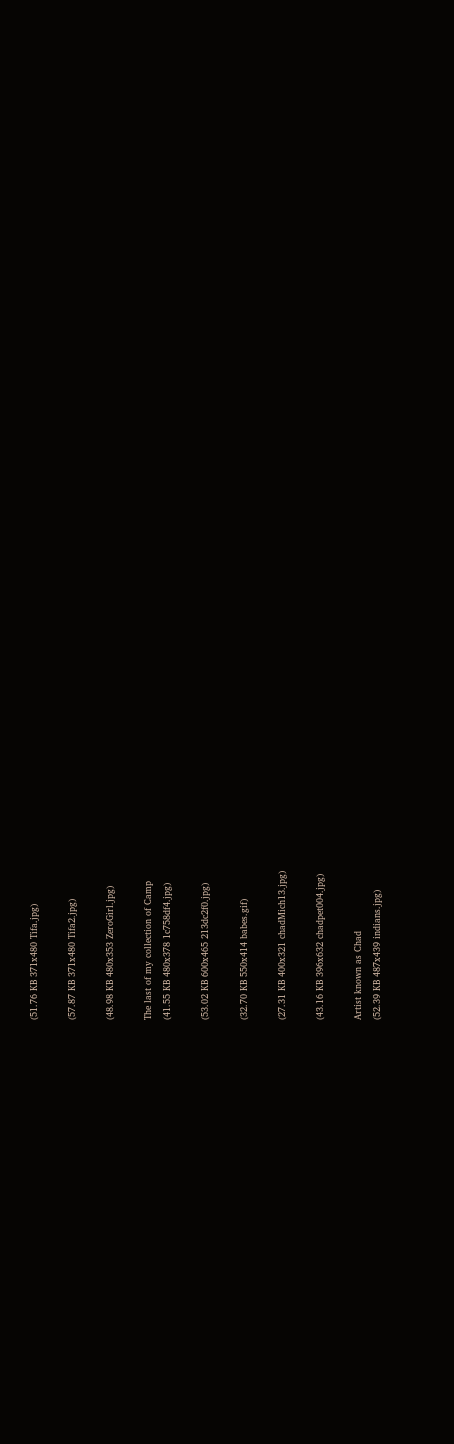(51.76 KB 371x480 Tifa.jpg)

(57.87 KB 371x480 Tifa2.jpg)

(48.98 KB 480x353 ZeroGirl.jpg)

The last of my collection of Camp
(41.55 KB 480x378 1c758df4.jpg)

(53.02 KB 600x465 213dc2f0.jpg)

(32.70 KB 550x414 babes.gif)

(27.31 KB 400x321 chadMich13.jpg)

(43.16 KB 396x632 chadpet004.jpg)

Artist known as Chad
(52.39 KB 487x439 indians.jpg)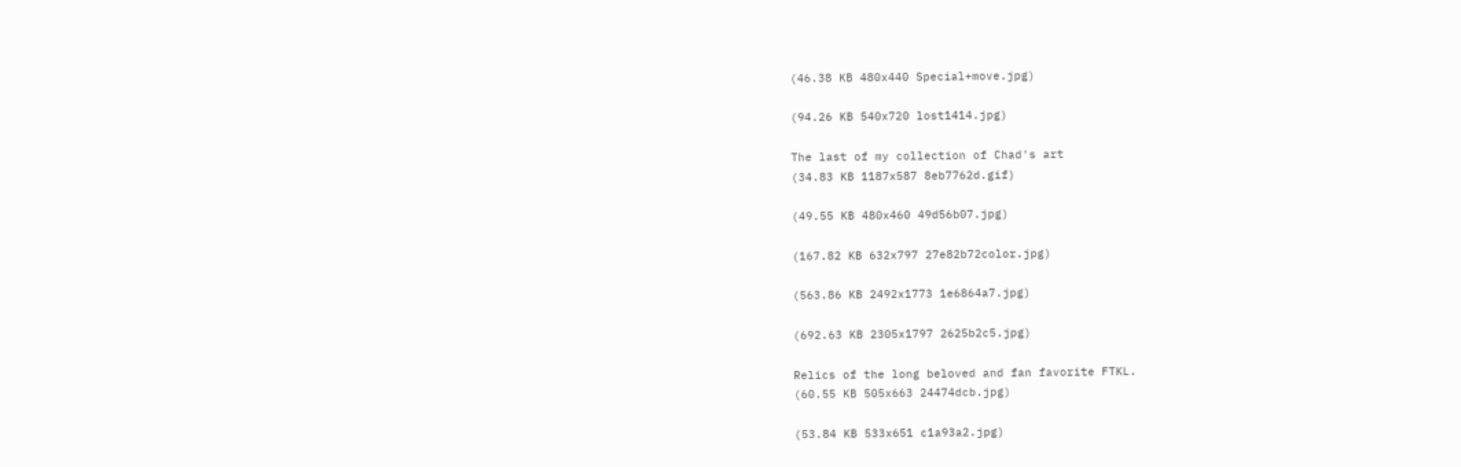(46.38 KB 480x440 Special+move.jpg)

(94.26 KB 540x720 lost1414.jpg)

The last of my collection of Chad's art
(34.83 KB 1187x587 8eb7762d.gif)

(49.55 KB 480x460 49d56b07.jpg)

(167.82 KB 632x797 27e82b72color.jpg)

(563.86 KB 2492x1773 1e6864a7.jpg)

(692.63 KB 2305x1797 2625b2c5.jpg)

Relics of the long beloved and fan favorite FTKL.
(60.55 KB 505x663 24474dcb.jpg)

(53.84 KB 533x651 c1a93a2.jpg)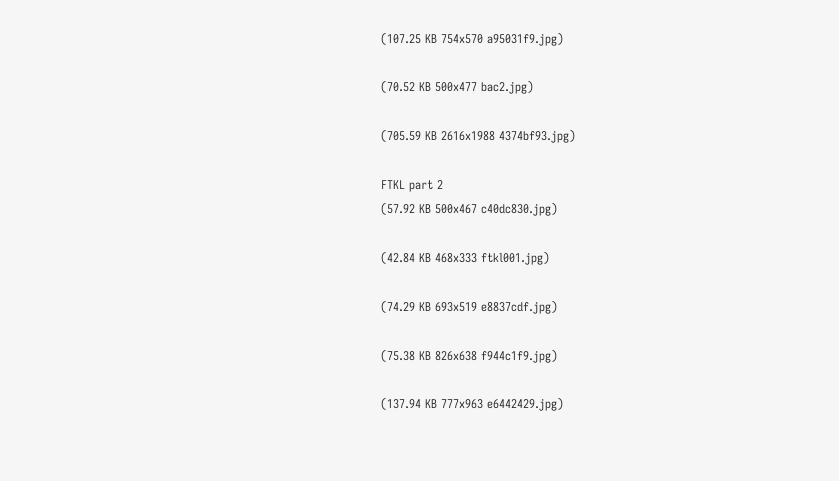(107.25 KB 754x570 a95031f9.jpg)

(70.52 KB 500x477 bac2.jpg)

(705.59 KB 2616x1988 4374bf93.jpg)

FTKL part 2
(57.92 KB 500x467 c40dc830.jpg)

(42.84 KB 468x333 ftkl001.jpg)

(74.29 KB 693x519 e8837cdf.jpg)

(75.38 KB 826x638 f944c1f9.jpg)

(137.94 KB 777x963 e6442429.jpg)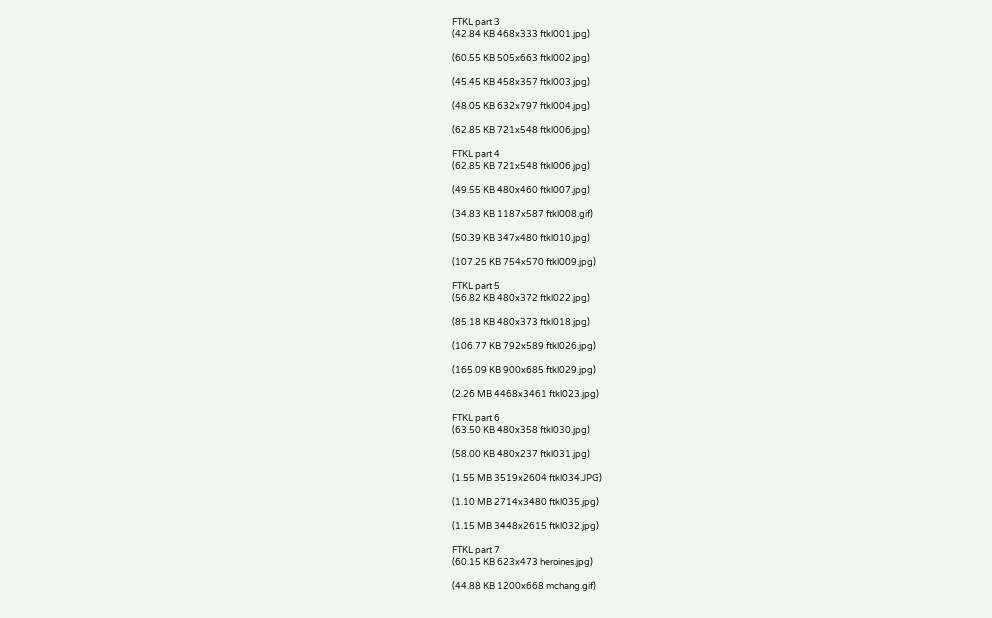FTKL part 3
(42.84 KB 468x333 ftkl001.jpg)

(60.55 KB 505x663 ftkl002.jpg)

(45.45 KB 458x357 ftkl003.jpg)

(48.05 KB 632x797 ftkl004.jpg)

(62.85 KB 721x548 ftkl006.jpg)

FTKL part 4
(62.85 KB 721x548 ftkl006.jpg)

(49.55 KB 480x460 ftkl007.jpg)

(34.83 KB 1187x587 ftkl008.gif)

(50.39 KB 347x480 ftkl010.jpg)

(107.25 KB 754x570 ftkl009.jpg)

FTKL part 5
(56.82 KB 480x372 ftkl022.jpg)

(85.18 KB 480x373 ftkl018.jpg)

(106.77 KB 792x589 ftkl026.jpg)

(165.09 KB 900x685 ftkl029.jpg)

(2.26 MB 4468x3461 ftkl023.jpg)

FTKL part 6
(63.50 KB 480x358 ftkl030.jpg)

(58.00 KB 480x237 ftkl031.jpg)

(1.55 MB 3519x2604 ftkl034.JPG)

(1.10 MB 2714x3480 ftkl035.jpg)

(1.15 MB 3448x2615 ftkl032.jpg)

FTKL part 7
(60.15 KB 623x473 heroines.jpg)

(44.88 KB 1200x668 mchang.gif)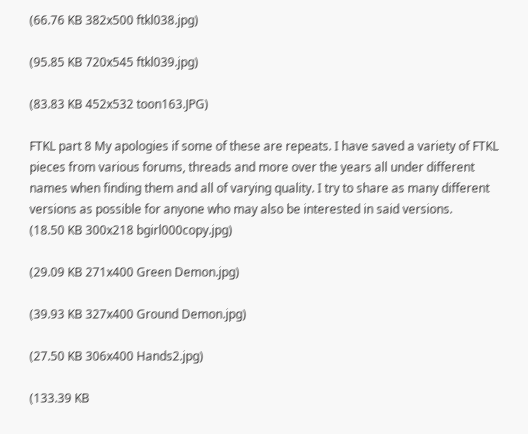(66.76 KB 382x500 ftkl038.jpg)

(95.85 KB 720x545 ftkl039.jpg)

(83.83 KB 452x532 toon163.JPG)

FTKL part 8 My apologies if some of these are repeats. I have saved a variety of FTKL pieces from various forums, threads and more over the years all under different names when finding them and all of varying quality. I try to share as many different versions as possible for anyone who may also be interested in said versions.
(18.50 KB 300x218 bgirl000copy.jpg)

(29.09 KB 271x400 Green Demon.jpg)

(39.93 KB 327x400 Ground Demon.jpg)

(27.50 KB 306x400 Hands2.jpg)

(133.39 KB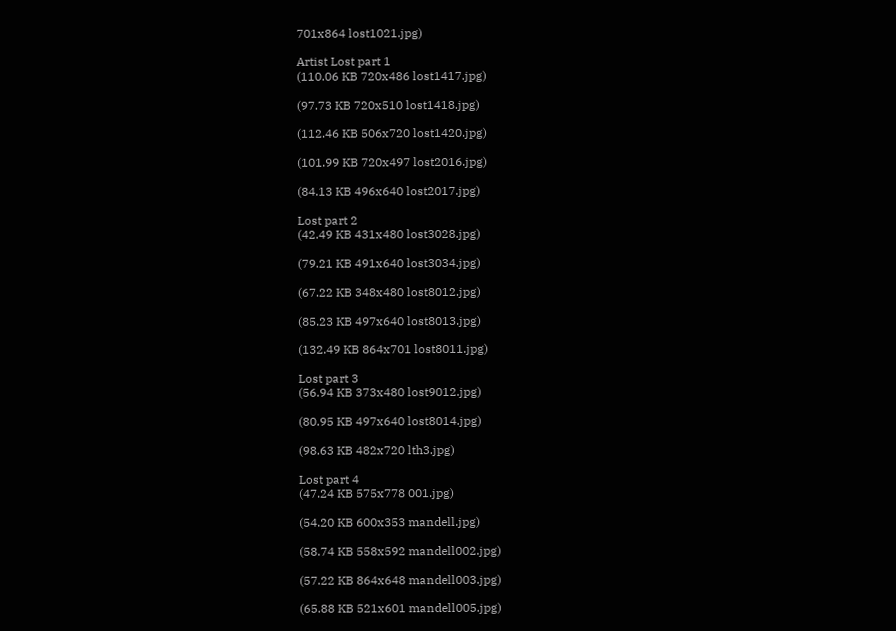701x864 lost1021.jpg)

Artist Lost part 1
(110.06 KB 720x486 lost1417.jpg)

(97.73 KB 720x510 lost1418.jpg)

(112.46 KB 506x720 lost1420.jpg)

(101.99 KB 720x497 lost2016.jpg)

(84.13 KB 496x640 lost2017.jpg)

Lost part 2
(42.49 KB 431x480 lost3028.jpg)

(79.21 KB 491x640 lost3034.jpg)

(67.22 KB 348x480 lost8012.jpg)

(85.23 KB 497x640 lost8013.jpg)

(132.49 KB 864x701 lost8011.jpg)

Lost part 3
(56.94 KB 373x480 lost9012.jpg)

(80.95 KB 497x640 lost8014.jpg)

(98.63 KB 482x720 lth3.jpg)

Lost part 4
(47.24 KB 575x778 001.jpg)

(54.20 KB 600x353 mandell.jpg)

(58.74 KB 558x592 mandell002.jpg)

(57.22 KB 864x648 mandell003.jpg)

(65.88 KB 521x601 mandell005.jpg)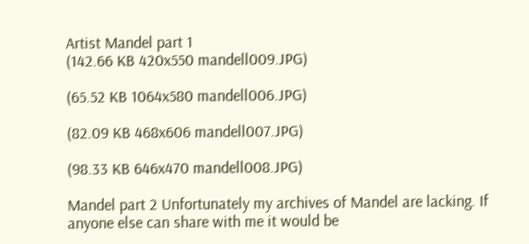Artist Mandel part 1
(142.66 KB 420x550 mandell009.JPG)

(65.52 KB 1064x580 mandell006.JPG)

(82.09 KB 468x606 mandell007.JPG)

(98.33 KB 646x470 mandell008.JPG)

Mandel part 2 Unfortunately my archives of Mandel are lacking. If anyone else can share with me it would be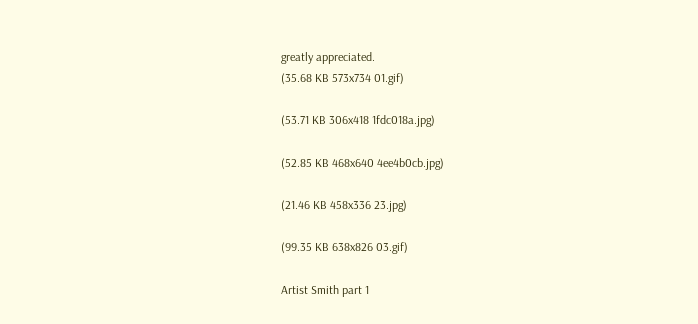greatly appreciated.
(35.68 KB 573x734 01.gif)

(53.71 KB 306x418 1fdc018a.jpg)

(52.85 KB 468x640 4ee4b0cb.jpg)

(21.46 KB 458x336 23.jpg)

(99.35 KB 638x826 03.gif)

Artist Smith part 1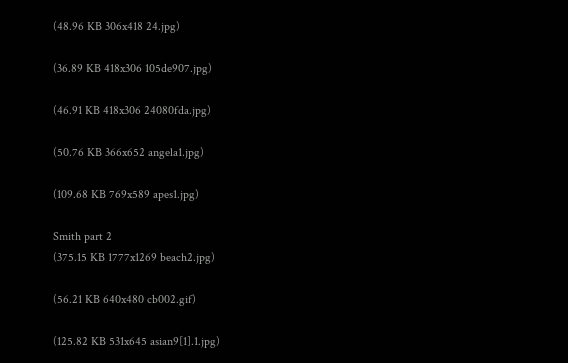(48.96 KB 306x418 24.jpg)

(36.89 KB 418x306 105de907.jpg)

(46.91 KB 418x306 24080fda.jpg)

(50.76 KB 366x652 angela1.jpg)

(109.68 KB 769x589 apes1.jpg)

Smith part 2
(375.15 KB 1777x1269 beach2.jpg)

(56.21 KB 640x480 cb002.gif)

(125.82 KB 531x645 asian9[1].1.jpg)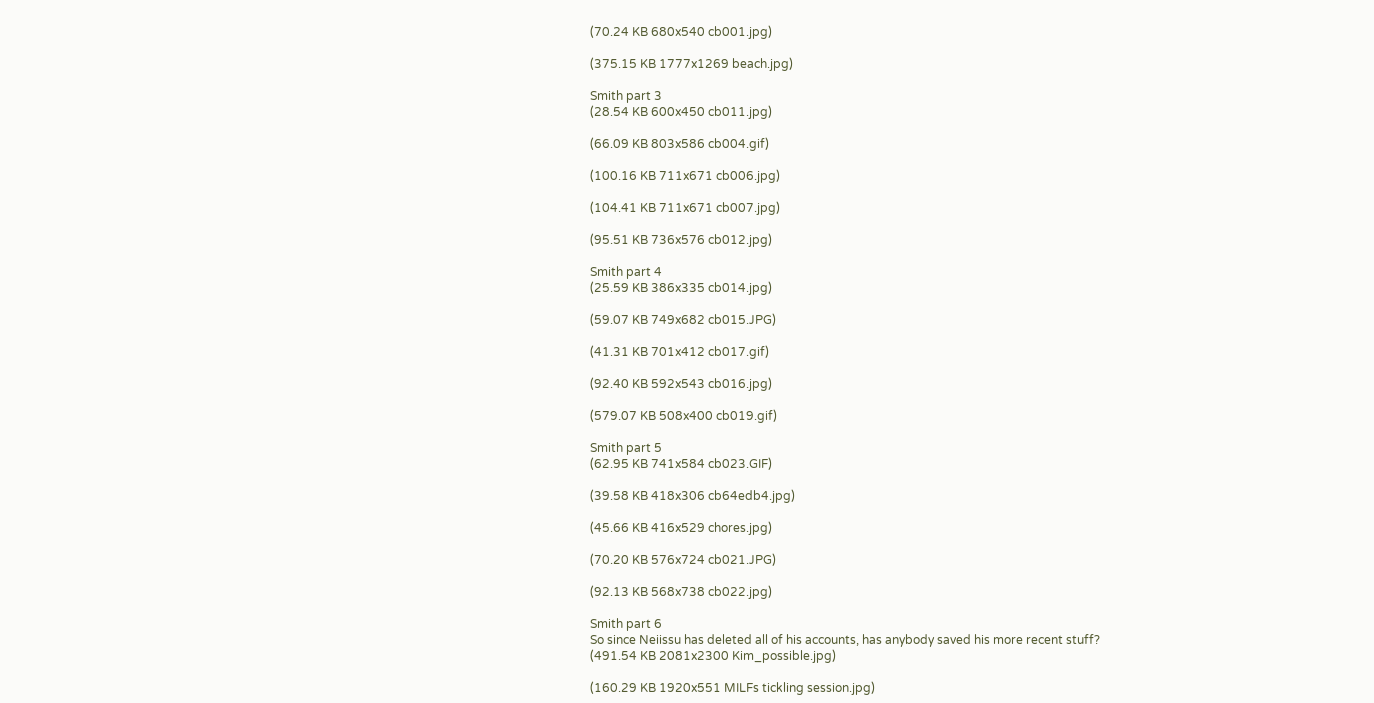(70.24 KB 680x540 cb001.jpg)

(375.15 KB 1777x1269 beach.jpg)

Smith part 3
(28.54 KB 600x450 cb011.jpg)

(66.09 KB 803x586 cb004.gif)

(100.16 KB 711x671 cb006.jpg)

(104.41 KB 711x671 cb007.jpg)

(95.51 KB 736x576 cb012.jpg)

Smith part 4
(25.59 KB 386x335 cb014.jpg)

(59.07 KB 749x682 cb015.JPG)

(41.31 KB 701x412 cb017.gif)

(92.40 KB 592x543 cb016.jpg)

(579.07 KB 508x400 cb019.gif)

Smith part 5
(62.95 KB 741x584 cb023.GIF)

(39.58 KB 418x306 cb64edb4.jpg)

(45.66 KB 416x529 chores.jpg)

(70.20 KB 576x724 cb021.JPG)

(92.13 KB 568x738 cb022.jpg)

Smith part 6
So since Neiissu has deleted all of his accounts, has anybody saved his more recent stuff?
(491.54 KB 2081x2300 Kim_possible.jpg)

(160.29 KB 1920x551 MILFs tickling session.jpg)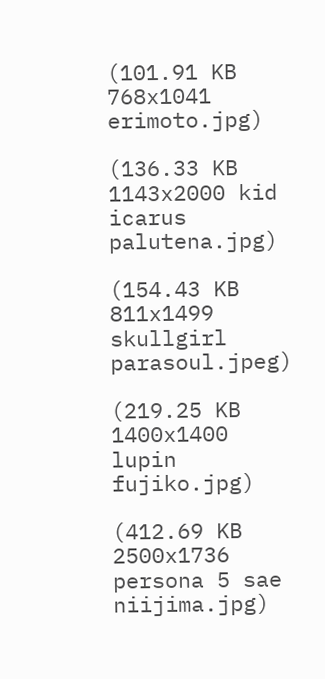(101.91 KB 768x1041 erimoto.jpg)

(136.33 KB 1143x2000 kid icarus palutena.jpg)

(154.43 KB 811x1499 skullgirl parasoul.jpeg)

(219.25 KB 1400x1400 lupin fujiko.jpg)

(412.69 KB 2500x1736 persona 5 sae niijima.jpg)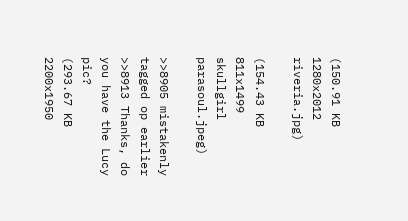(150.91 KB 1280x2012 riveria.jpg)

(154.43 KB 811x1499 skullgirl parasoul.jpeg)

>>8905 mistakenly tagged op earlier
>>8913 Thanks, do you have the Lucy pic?
(293.67 KB 2200x1950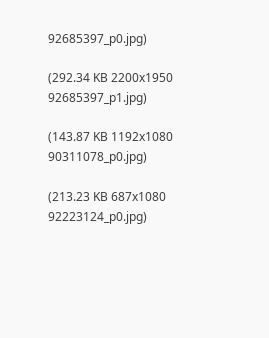92685397_p0.jpg)

(292.34 KB 2200x1950 92685397_p1.jpg)

(143.87 KB 1192x1080 90311078_p0.jpg)

(213.23 KB 687x1080 92223124_p0.jpg)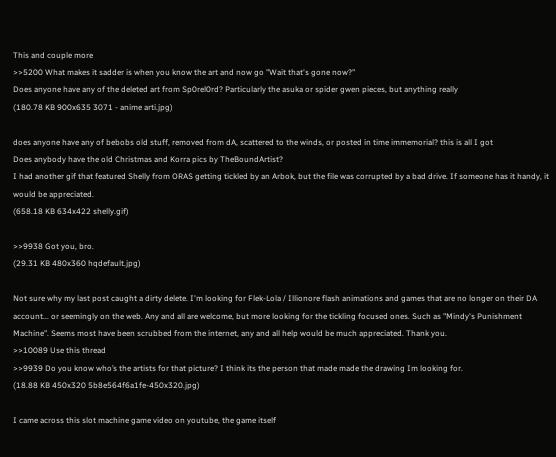This and couple more
>>5200 What makes it sadder is when you know the art and now go "Wait that's gone now?"
Does anyone have any of the deleted art from Sp0rel0rd? Particularly the asuka or spider gwen pieces, but anything really
(180.78 KB 900x635 3071 - anime arti.jpg)

does anyone have any of bebobs old stuff, removed from dA, scattered to the winds, or posted in time immemorial? this is all I got
Does anybody have the old Christmas and Korra pics by TheBoundArtist?
I had another gif that featured Shelly from ORAS getting tickled by an Arbok, but the file was corrupted by a bad drive. If someone has it handy, it would be appreciated.
(658.18 KB 634x422 shelly.gif)

>>9938 Got you, bro.
(29.31 KB 480x360 hqdefault.jpg)

Not sure why my last post caught a dirty delete. I'm looking for Flek-Lola / Illionore flash animations and games that are no longer on their DA account... or seemingly on the web. Any and all are welcome, but more looking for the tickling focused ones. Such as "Mindy's Punishment Machine". Seems most have been scrubbed from the internet, any and all help would be much appreciated. Thank you.
>>10089 Use this thread
>>9939 Do you know who’s the artists for that picture? I think its the person that made made the drawing Im looking for.
(18.88 KB 450x320 5b8e564f6a1fe-450x320.jpg)

I came across this slot machine game video on youtube, the game itself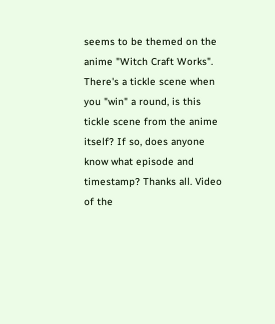seems to be themed on the anime "Witch Craft Works". There's a tickle scene when you "win" a round, is this tickle scene from the anime itself? If so, does anyone know what episode and timestamp? Thanks all. Video of the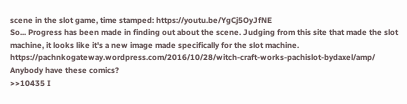scene in the slot game, time stamped: https://youtu.be/YgCj5OyJfNE
So... Progress has been made in finding out about the scene. Judging from this site that made the slot machine, it looks like it's a new image made specifically for the slot machine. https://pachnkogateway.wordpress.com/2016/10/28/witch-craft-works-pachislot-bydaxel/amp/
Anybody have these comics?
>>10435 I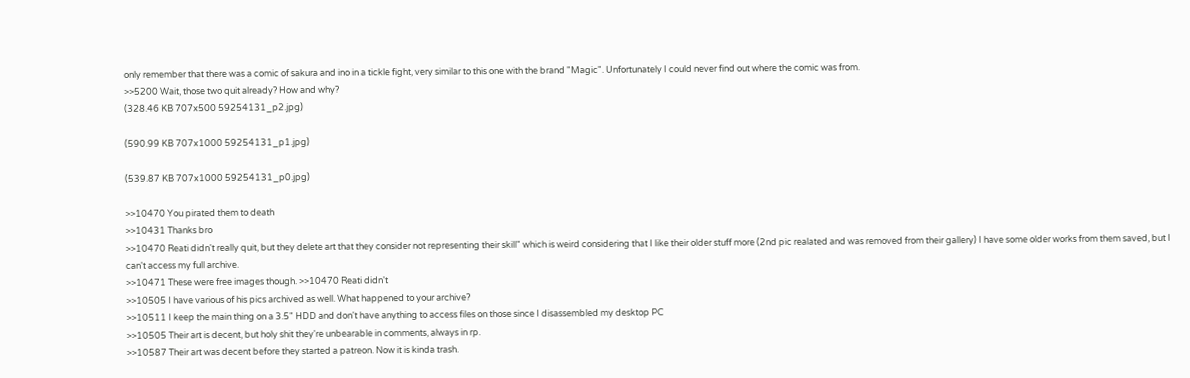only remember that there was a comic of sakura and ino in a tickle fight, very similar to this one with the brand "Magic". Unfortunately I could never find out where the comic was from.
>>5200 Wait, those two quit already? How and why?
(328.46 KB 707x500 59254131_p2.jpg)

(590.99 KB 707x1000 59254131_p1.jpg)

(539.87 KB 707x1000 59254131_p0.jpg)

>>10470 You pirated them to death
>>10431 Thanks bro
>>10470 Reati didn't really quit, but they delete art that they consider not representing their skill" which is weird considering that I like their older stuff more (2nd pic realated and was removed from their gallery) I have some older works from them saved, but I can't access my full archive.
>>10471 These were free images though. >>10470 Reati didn't
>>10505 I have various of his pics archived as well. What happened to your archive?
>>10511 I keep the main thing on a 3.5" HDD and don't have anything to access files on those since I disassembled my desktop PC
>>10505 Their art is decent, but holy shit they're unbearable in comments, always in rp.
>>10587 Their art was decent before they started a patreon. Now it is kinda trash.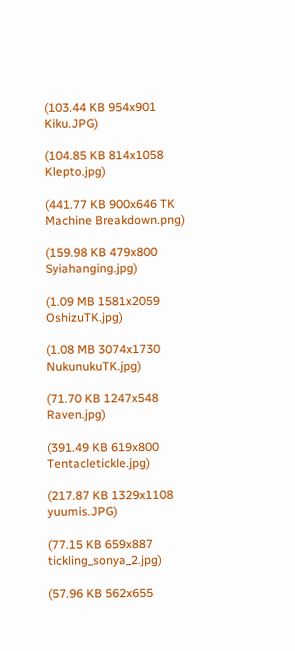(103.44 KB 954x901 Kiku.JPG)

(104.85 KB 814x1058 Klepto.jpg)

(441.77 KB 900x646 TK Machine Breakdown.png)

(159.98 KB 479x800 Syiahanging.jpg)

(1.09 MB 1581x2059 OshizuTK.jpg)

(1.08 MB 3074x1730 NukunukuTK.jpg)

(71.70 KB 1247x548 Raven.jpg)

(391.49 KB 619x800 Tentacletickle.jpg)

(217.87 KB 1329x1108 yuumis.JPG)

(77.15 KB 659x887 tickling_sonya_2.jpg)

(57.96 KB 562x655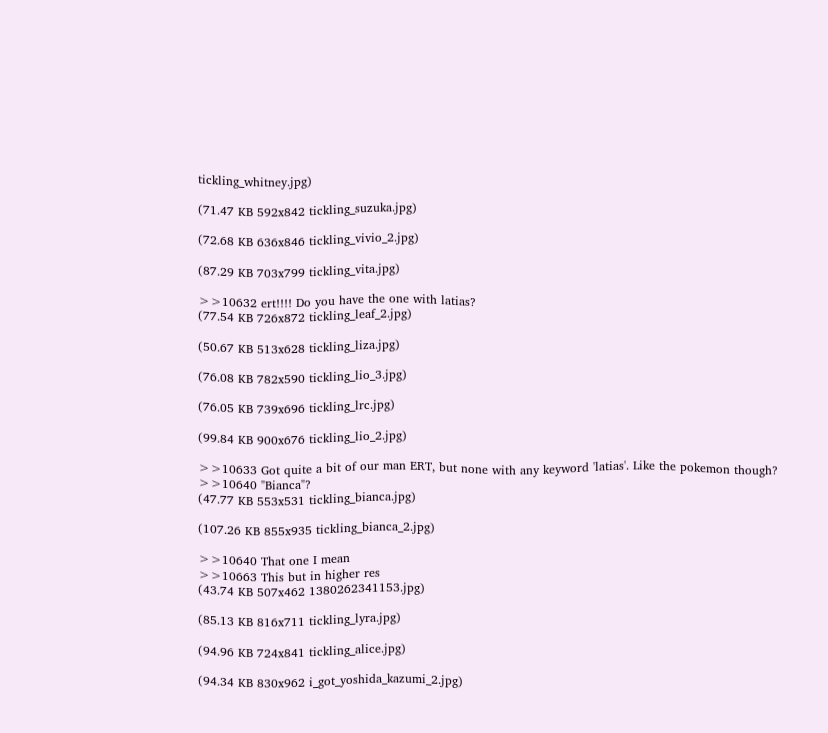tickling_whitney.jpg)

(71.47 KB 592x842 tickling_suzuka.jpg)

(72.68 KB 636x846 tickling_vivio_2.jpg)

(87.29 KB 703x799 tickling_vita.jpg)

>>10632 ert!!!! Do you have the one with latias?
(77.54 KB 726x872 tickling_leaf_2.jpg)

(50.67 KB 513x628 tickling_liza.jpg)

(76.08 KB 782x590 tickling_lio_3.jpg)

(76.05 KB 739x696 tickling_lrc.jpg)

(99.84 KB 900x676 tickling_lio_2.jpg)

>>10633 Got quite a bit of our man ERT, but none with any keyword 'latias'. Like the pokemon though?
>>10640 "Bianca"?
(47.77 KB 553x531 tickling_bianca.jpg)

(107.26 KB 855x935 tickling_bianca_2.jpg)

>>10640 That one I mean
>>10663 This but in higher res
(43.74 KB 507x462 1380262341153.jpg)

(85.13 KB 816x711 tickling_lyra.jpg)

(94.96 KB 724x841 tickling_alice.jpg)

(94.34 KB 830x962 i_got_yoshida_kazumi_2.jpg)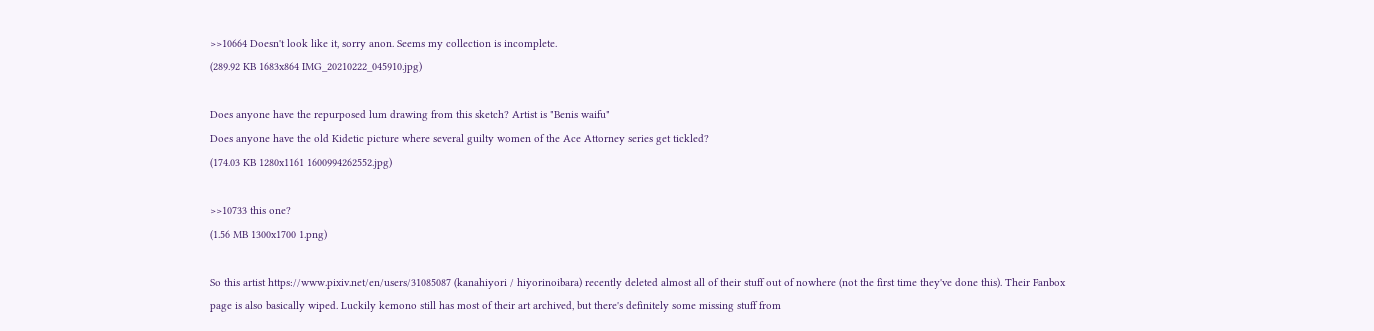>>10664 Doesn't look like it, sorry anon. Seems my collection is incomplete.
(289.92 KB 1683x864 IMG_20210222_045910.jpg)

Does anyone have the repurposed lum drawing from this sketch? Artist is "Benis waifu"
Does anyone have the old Kidetic picture where several guilty women of the Ace Attorney series get tickled?
(174.03 KB 1280x1161 1600994262552.jpg)

>>10733 this one?
(1.56 MB 1300x1700 1.png)

So this artist https://www.pixiv.net/en/users/31085087 (kanahiyori / hiyorinoibara) recently deleted almost all of their stuff out of nowhere (not the first time they've done this). Their Fanbox page is also basically wiped. Luckily kemono still has most of their art archived, but there's definitely some missing stuff from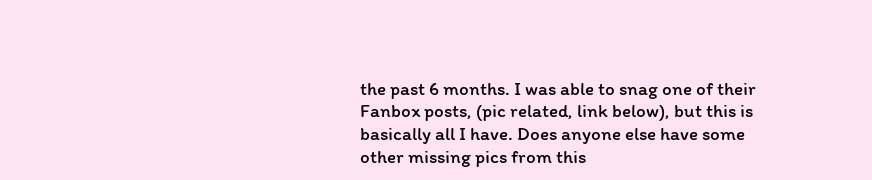the past 6 months. I was able to snag one of their Fanbox posts, (pic related, link below), but this is basically all I have. Does anyone else have some other missing pics from this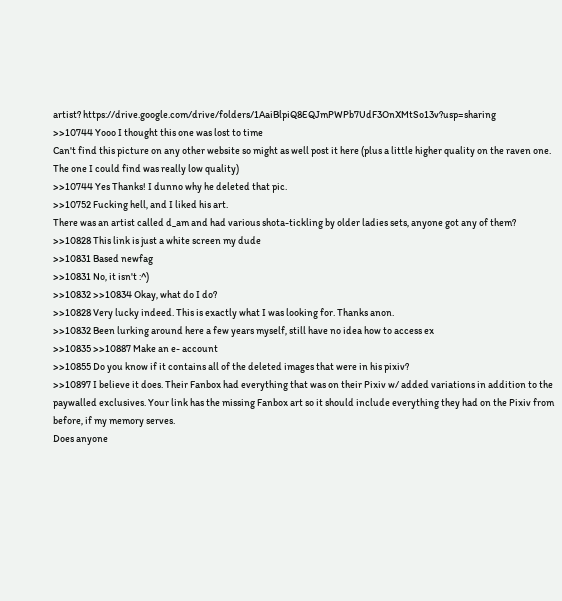artist? https://drive.google.com/drive/folders/1AaiBlpiQ8EQJmPWPb7UdF3OnXMtSo13v?usp=sharing
>>10744 Yooo I thought this one was lost to time
Can't find this picture on any other website so might as well post it here (plus a little higher quality on the raven one. The one I could find was really low quality)
>>10744 Yes Thanks! I dunno why he deleted that pic.
>>10752 Fucking hell, and I liked his art.
There was an artist called d_am and had various shota-tickling by older ladies sets, anyone got any of them?
>>10828 This link is just a white screen my dude
>>10831 Based newfag
>>10831 No, it isn't :^)
>>10832 >>10834 Okay, what do I do?
>>10828 Very lucky indeed. This is exactly what I was looking for. Thanks anon.
>>10832 Been lurking around here a few years myself, still have no idea how to access ex
>>10835 >>10887 Make an e- account
>>10855 Do you know if it contains all of the deleted images that were in his pixiv?
>>10897 I believe it does. Their Fanbox had everything that was on their Pixiv w/ added variations in addition to the paywalled exclusives. Your link has the missing Fanbox art so it should include everything they had on the Pixiv from before, if my memory serves.
Does anyone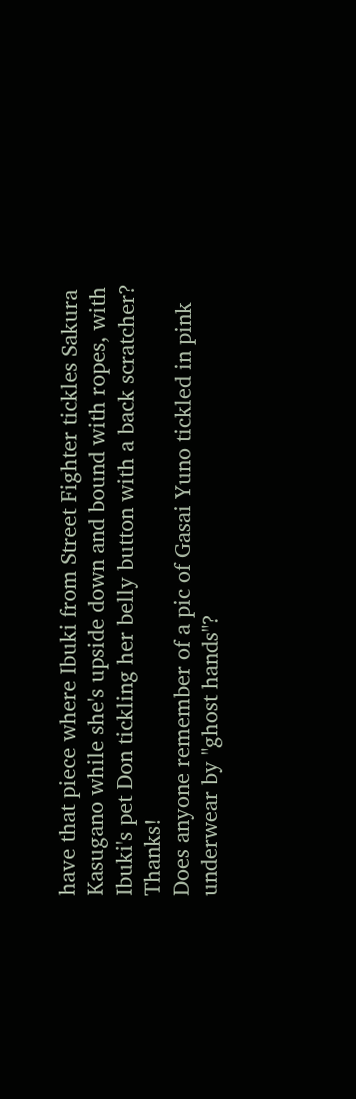have that piece where Ibuki from Street Fighter tickles Sakura Kasugano while she's upside down and bound with ropes, with Ibuki's pet Don tickling her belly button with a back scratcher? Thanks!
Does anyone remember of a pic of Gasai Yuno tickled in pink underwear by "ghost hands"?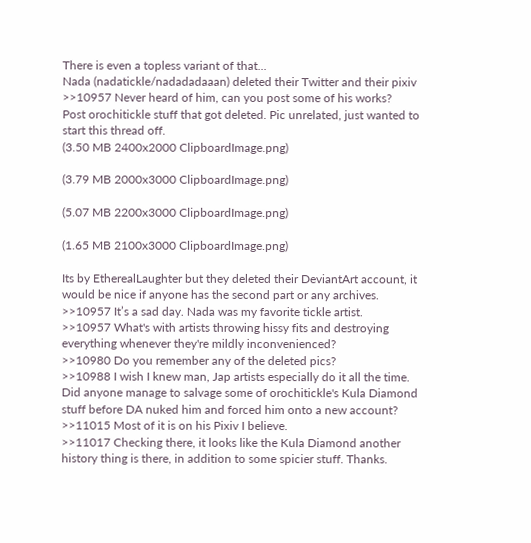There is even a topless variant of that...
Nada (nadatickle/nadadadaaan) deleted their Twitter and their pixiv
>>10957 Never heard of him, can you post some of his works?
Post orochitickle stuff that got deleted. Pic unrelated, just wanted to start this thread off.
(3.50 MB 2400x2000 ClipboardImage.png)

(3.79 MB 2000x3000 ClipboardImage.png)

(5.07 MB 2200x3000 ClipboardImage.png)

(1.65 MB 2100x3000 ClipboardImage.png)

Its by EtherealLaughter but they deleted their DeviantArt account, it would be nice if anyone has the second part or any archives.
>>10957 It’s a sad day. Nada was my favorite tickle artist.
>>10957 What's with artists throwing hissy fits and destroying everything whenever they're mildly inconvenienced?
>>10980 Do you remember any of the deleted pics?
>>10988 I wish I knew man, Jap artists especially do it all the time.
Did anyone manage to salvage some of orochitickle's Kula Diamond stuff before DA nuked him and forced him onto a new account?
>>11015 Most of it is on his Pixiv I believe.
>>11017 Checking there, it looks like the Kula Diamond another history thing is there, in addition to some spicier stuff. Thanks.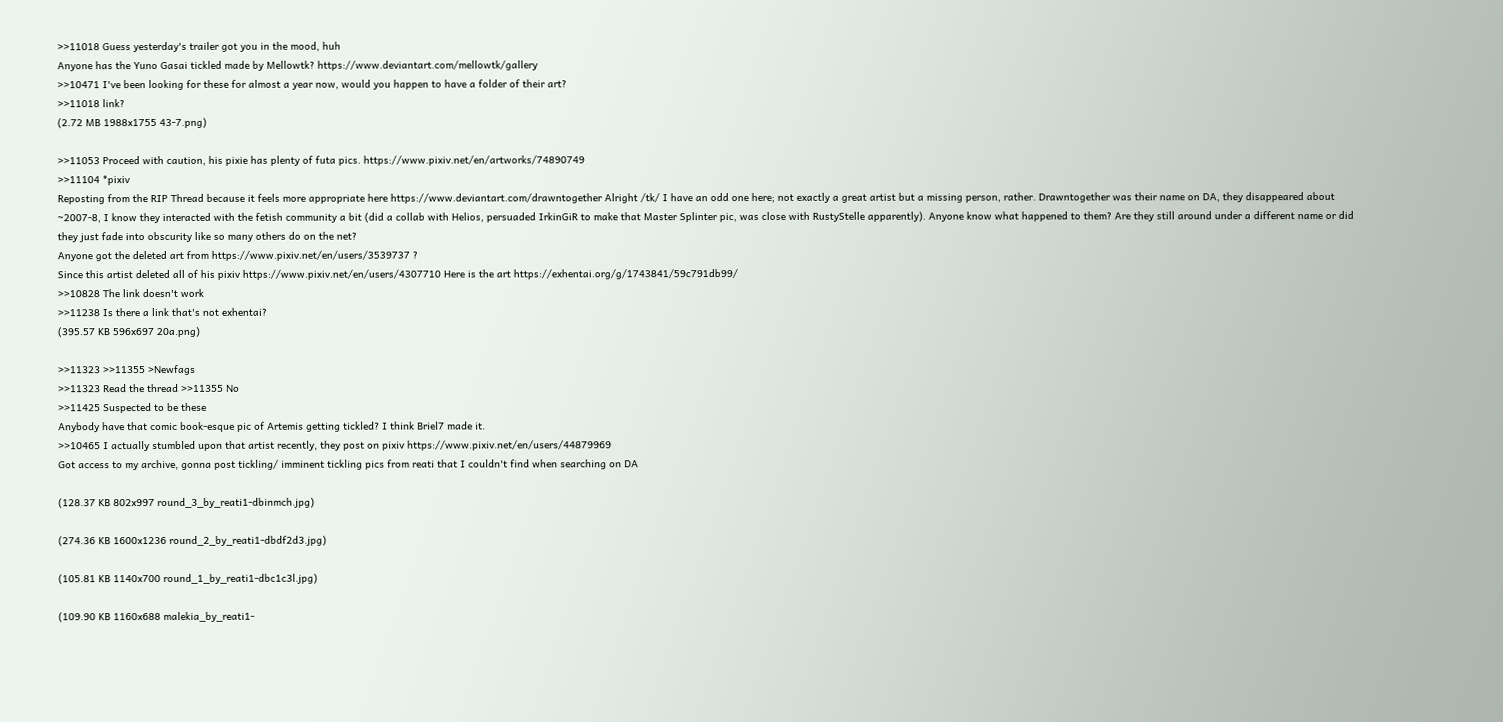>>11018 Guess yesterday's trailer got you in the mood, huh
Anyone has the Yuno Gasai tickled made by Mellowtk? https://www.deviantart.com/mellowtk/gallery
>>10471 I've been looking for these for almost a year now, would you happen to have a folder of their art?
>>11018 link?
(2.72 MB 1988x1755 43-7.png)

>>11053 Proceed with caution, his pixie has plenty of futa pics. https://www.pixiv.net/en/artworks/74890749
>>11104 *pixiv
Reposting from the RIP Thread because it feels more appropriate here https://www.deviantart.com/drawntogether Alright /tk/ I have an odd one here; not exactly a great artist but a missing person, rather. Drawntogether was their name on DA, they disappeared about ~2007-8, I know they interacted with the fetish community a bit (did a collab with Helios, persuaded IrkinGiR to make that Master Splinter pic, was close with RustyStelle apparently). Anyone know what happened to them? Are they still around under a different name or did they just fade into obscurity like so many others do on the net?
Anyone got the deleted art from https://www.pixiv.net/en/users/3539737 ?
Since this artist deleted all of his pixiv https://www.pixiv.net/en/users/4307710 Here is the art https://exhentai.org/g/1743841/59c791db99/
>>10828 The link doesn't work
>>11238 Is there a link that's not exhentai?
(395.57 KB 596x697 20a.png)

>>11323 >>11355 >Newfags
>>11323 Read the thread >>11355 No
>>11425 Suspected to be these
Anybody have that comic book-esque pic of Artemis getting tickled? I think Briel7 made it.
>>10465 I actually stumbled upon that artist recently, they post on pixiv https://www.pixiv.net/en/users/44879969
Got access to my archive, gonna post tickling/ imminent tickling pics from reati that I couldn't find when searching on DA

(128.37 KB 802x997 round_3_by_reati1-dbinmch.jpg)

(274.36 KB 1600x1236 round_2_by_reati1-dbdf2d3.jpg)

(105.81 KB 1140x700 round_1_by_reati1-dbc1c3l.jpg)

(109.90 KB 1160x688 malekia_by_reati1-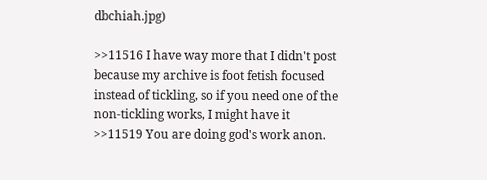dbchiah.jpg)

>>11516 I have way more that I didn't post because my archive is foot fetish focused instead of tickling, so if you need one of the non-tickling works, I might have it
>>11519 You are doing god's work anon.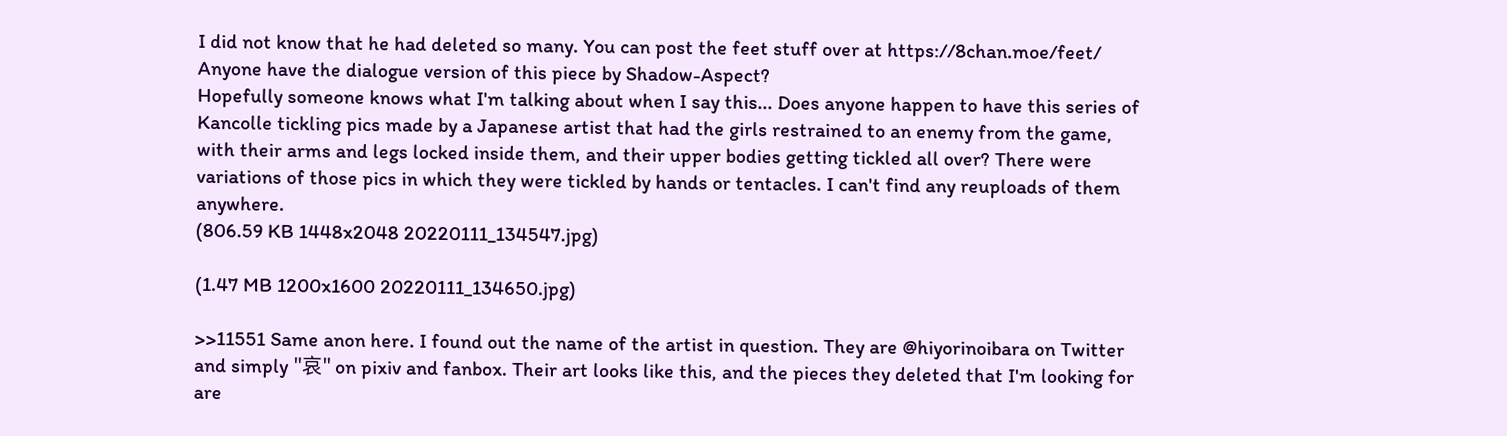I did not know that he had deleted so many. You can post the feet stuff over at https://8chan.moe/feet/
Anyone have the dialogue version of this piece by Shadow-Aspect?
Hopefully someone knows what I'm talking about when I say this... Does anyone happen to have this series of Kancolle tickling pics made by a Japanese artist that had the girls restrained to an enemy from the game, with their arms and legs locked inside them, and their upper bodies getting tickled all over? There were variations of those pics in which they were tickled by hands or tentacles. I can't find any reuploads of them anywhere.
(806.59 KB 1448x2048 20220111_134547.jpg)

(1.47 MB 1200x1600 20220111_134650.jpg)

>>11551 Same anon here. I found out the name of the artist in question. They are @hiyorinoibara on Twitter and simply "哀" on pixiv and fanbox. Their art looks like this, and the pieces they deleted that I'm looking for are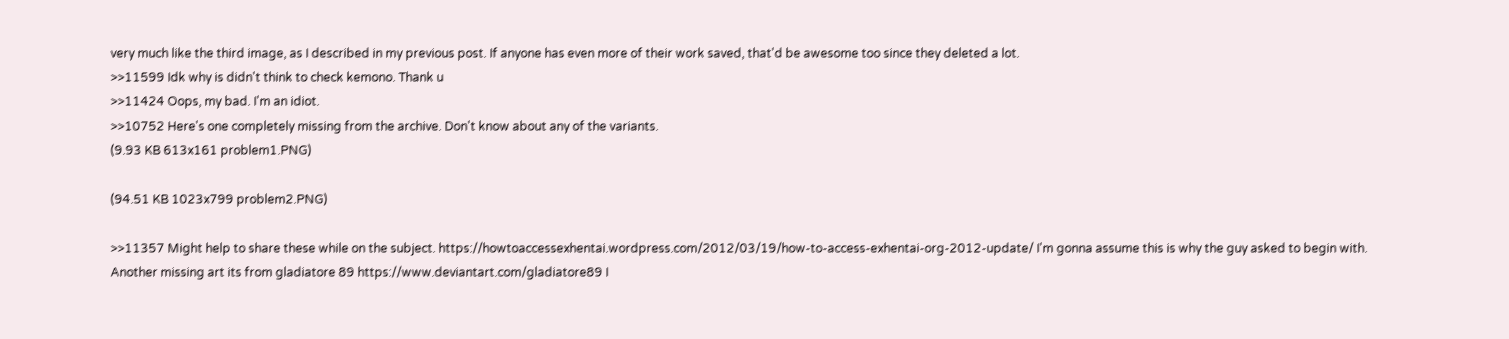very much like the third image, as I described in my previous post. If anyone has even more of their work saved, that'd be awesome too since they deleted a lot.
>>11599 Idk why is didn't think to check kemono. Thank u
>>11424 Oops, my bad. I'm an idiot.
>>10752 Here's one completely missing from the archive. Don't know about any of the variants.
(9.93 KB 613x161 problem1.PNG)

(94.51 KB 1023x799 problem2.PNG)

>>11357 Might help to share these while on the subject. https://howtoaccessexhentai.wordpress.com/2012/03/19/how-to-access-exhentai-org-2012-update/ I'm gonna assume this is why the guy asked to begin with.
Another missing art its from gladiatore 89 https://www.deviantart.com/gladiatore89 I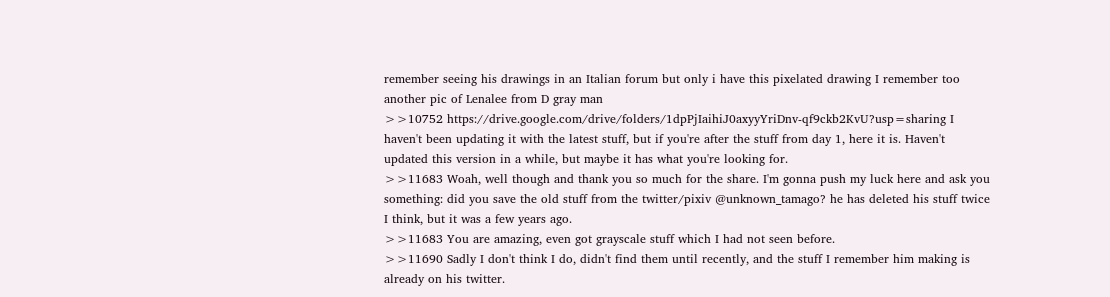remember seeing his drawings in an Italian forum but only i have this pixelated drawing I remember too another pic of Lenalee from D gray man
>>10752 https://drive.google.com/drive/folders/1dpPjIaihiJ0axyyYriDnv-qf9ckb2KvU?usp=sharing I haven't been updating it with the latest stuff, but if you're after the stuff from day 1, here it is. Haven't updated this version in a while, but maybe it has what you're looking for.
>>11683 Woah, well though and thank you so much for the share. I'm gonna push my luck here and ask you something: did you save the old stuff from the twitter/pixiv @unknown_tamago? he has deleted his stuff twice I think, but it was a few years ago.
>>11683 You are amazing, even got grayscale stuff which I had not seen before.
>>11690 Sadly I don't think I do, didn't find them until recently, and the stuff I remember him making is already on his twitter.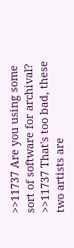>>11737 Are you using some sort of software for archival?
>>11737 That's too bad, these two artists are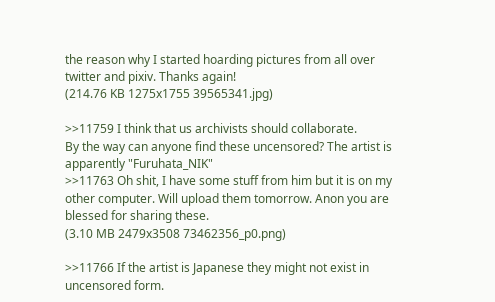the reason why I started hoarding pictures from all over twitter and pixiv. Thanks again!
(214.76 KB 1275x1755 39565341.jpg)

>>11759 I think that us archivists should collaborate.
By the way can anyone find these uncensored? The artist is apparently "Furuhata_NIK"
>>11763 Oh shit, I have some stuff from him but it is on my other computer. Will upload them tomorrow. Anon you are blessed for sharing these.
(3.10 MB 2479x3508 73462356_p0.png)

>>11766 If the artist is Japanese they might not exist in uncensored form.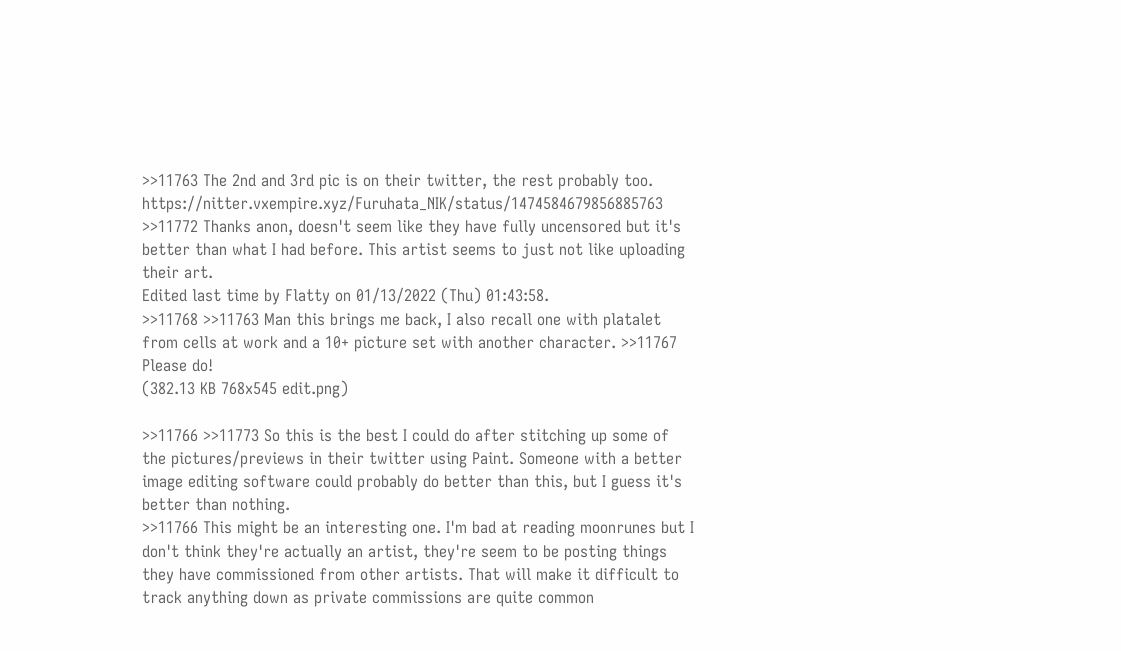>>11763 The 2nd and 3rd pic is on their twitter, the rest probably too. https://nitter.vxempire.xyz/Furuhata_NIK/status/1474584679856885763
>>11772 Thanks anon, doesn't seem like they have fully uncensored but it's better than what I had before. This artist seems to just not like uploading their art.
Edited last time by Flatty on 01/13/2022 (Thu) 01:43:58.
>>11768 >>11763 Man this brings me back, I also recall one with platalet from cells at work and a 10+ picture set with another character. >>11767 Please do!
(382.13 KB 768x545 edit.png)

>>11766 >>11773 So this is the best I could do after stitching up some of the pictures/previews in their twitter using Paint. Someone with a better image editing software could probably do better than this, but I guess it's better than nothing.
>>11766 This might be an interesting one. I'm bad at reading moonrunes but I don't think they're actually an artist, they're seem to be posting things they have commissioned from other artists. That will make it difficult to track anything down as private commissions are quite common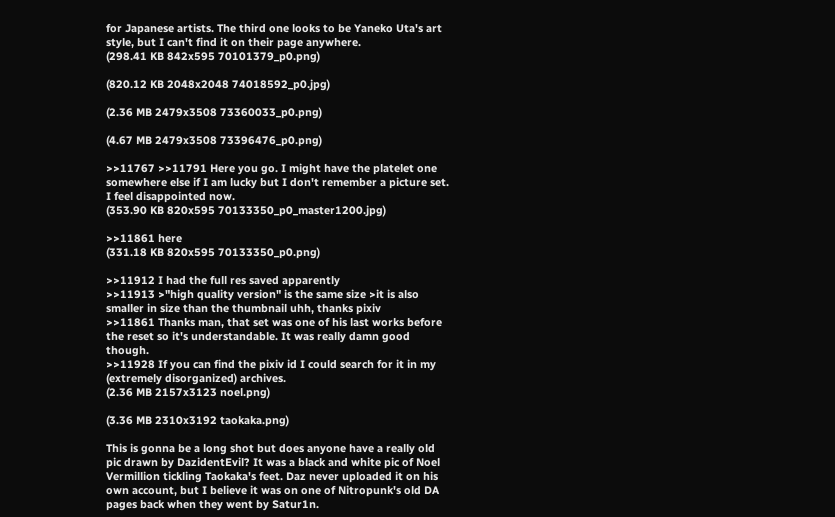for Japanese artists. The third one looks to be Yaneko Uta's art style, but I can't find it on their page anywhere.
(298.41 KB 842x595 70101379_p0.png)

(820.12 KB 2048x2048 74018592_p0.jpg)

(2.36 MB 2479x3508 73360033_p0.png)

(4.67 MB 2479x3508 73396476_p0.png)

>>11767 >>11791 Here you go. I might have the platelet one somewhere else if I am lucky but I don't remember a picture set. I feel disappointed now.
(353.90 KB 820x595 70133350_p0_master1200.jpg)

>>11861 here
(331.18 KB 820x595 70133350_p0.png)

>>11912 I had the full res saved apparently
>>11913 >"high quality version" is the same size >it is also smaller in size than the thumbnail uhh, thanks pixiv
>>11861 Thanks man, that set was one of his last works before the reset so it's understandable. It was really damn good though.
>>11928 If you can find the pixiv id I could search for it in my (extremely disorganized) archives.
(2.36 MB 2157x3123 noel.png)

(3.36 MB 2310x3192 taokaka.png)

This is gonna be a long shot but does anyone have a really old pic drawn by DazidentEvil? It was a black and white pic of Noel Vermillion tickling Taokaka's feet. Daz never uploaded it on his own account, but I believe it was on one of Nitropunk's old DA pages back when they went by Satur1n.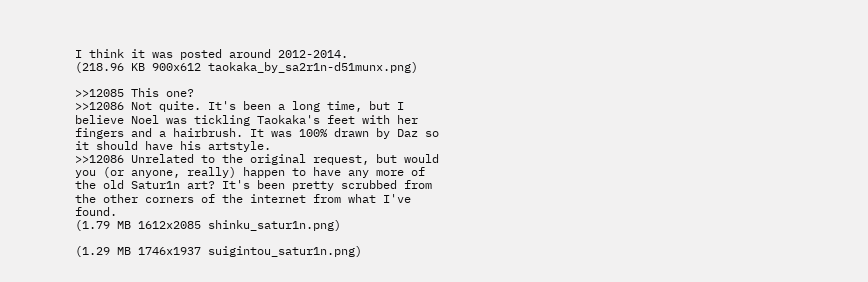I think it was posted around 2012-2014.
(218.96 KB 900x612 taokaka_by_sa2r1n-d51munx.png)

>>12085 This one?
>>12086 Not quite. It's been a long time, but I believe Noel was tickling Taokaka's feet with her fingers and a hairbrush. It was 100% drawn by Daz so it should have his artstyle.
>>12086 Unrelated to the original request, but would you (or anyone, really) happen to have any more of the old Satur1n art? It's been pretty scrubbed from the other corners of the internet from what I've found.
(1.79 MB 1612x2085 shinku_satur1n.png)

(1.29 MB 1746x1937 suigintou_satur1n.png)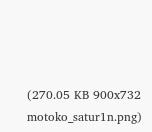(270.05 KB 900x732 motoko_satur1n.png)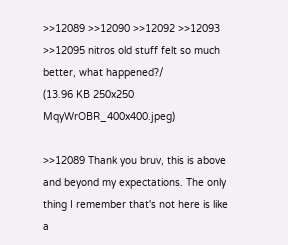>>12089 >>12090 >>12092 >>12093 >>12095 nitros old stuff felt so much better, what happened?/
(13.96 KB 250x250 MqyWrOBR_400x400.jpeg)

>>12089 Thank you bruv, this is above and beyond my expectations. The only thing I remember that's not here is like a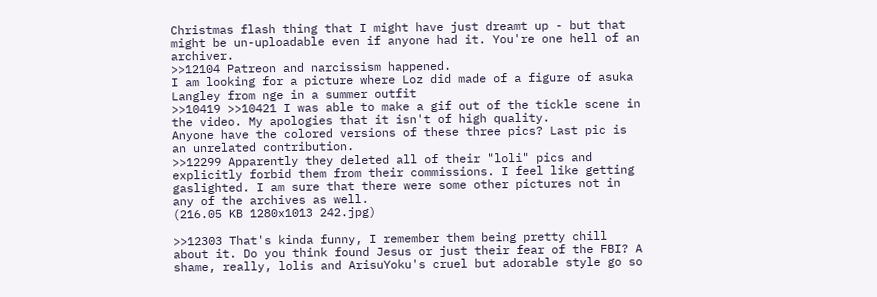Christmas flash thing that I might have just dreamt up - but that might be un-uploadable even if anyone had it. You're one hell of an archiver.
>>12104 Patreon and narcissism happened.
I am looking for a picture where Loz did made of a figure of asuka Langley from nge in a summer outfit
>>10419 >>10421 I was able to make a gif out of the tickle scene in the video. My apologies that it isn't of high quality.
Anyone have the colored versions of these three pics? Last pic is an unrelated contribution.
>>12299 Apparently they deleted all of their "loli" pics and explicitly forbid them from their commissions. I feel like getting gaslighted. I am sure that there were some other pictures not in any of the archives as well.
(216.05 KB 1280x1013 242.jpg)

>>12303 That's kinda funny, I remember them being pretty chill about it. Do you think found Jesus or just their fear of the FBI? A shame, really, lolis and ArisuYoku's cruel but adorable style go so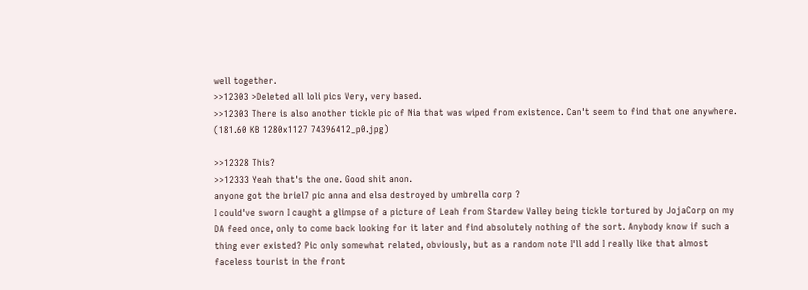well together.
>>12303 >Deleted all loli pics Very, very based.
>>12303 There is also another tickle pic of Nia that was wiped from existence. Can't seem to find that one anywhere.
(181.60 KB 1280x1127 74396412_p0.jpg)

>>12328 This?
>>12333 Yeah that's the one. Good shit anon.
anyone got the briel7 pic anna and elsa destroyed by umbrella corp ?
I could've sworn I caught a glimpse of a picture of Leah from Stardew Valley being tickle tortured by JojaCorp on my DA feed once, only to come back looking for it later and find absolutely nothing of the sort. Anybody know if such a thing ever existed? Pic only somewhat related, obviously, but as a random note I'll add I really like that almost faceless tourist in the front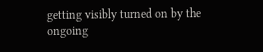getting visibly turned on by the ongoing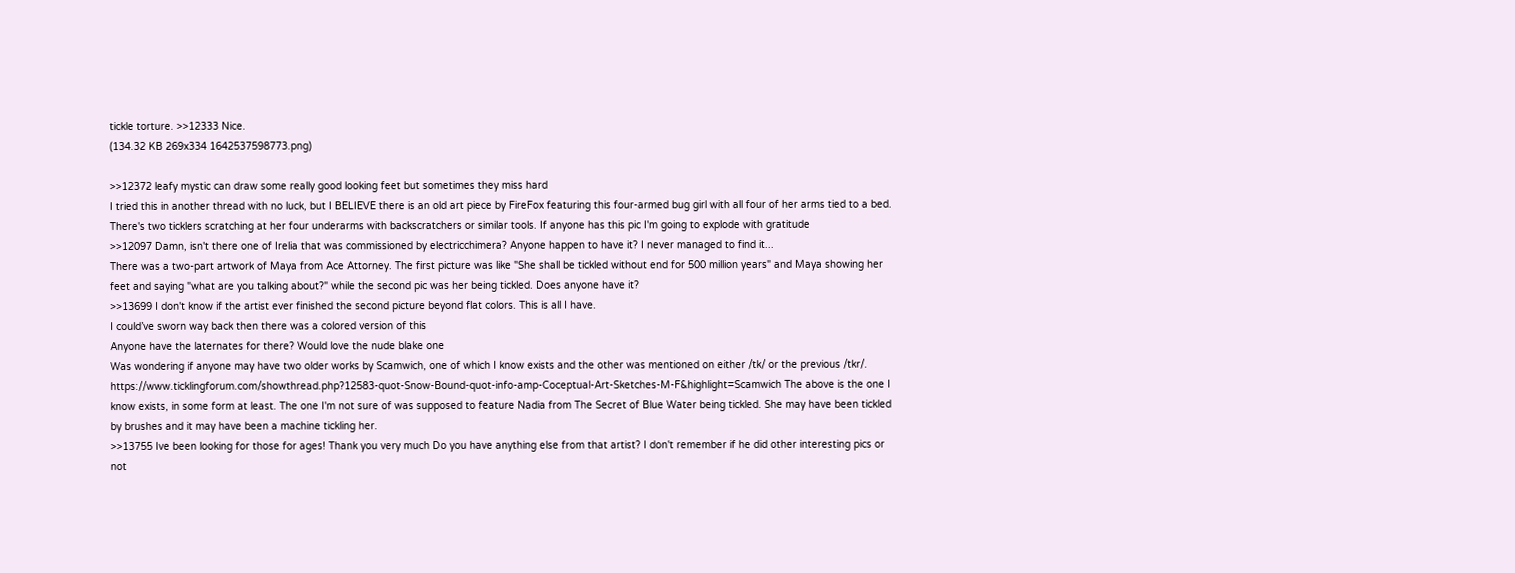tickle torture. >>12333 Nice.
(134.32 KB 269x334 1642537598773.png)

>>12372 leafy mystic can draw some really good looking feet but sometimes they miss hard
I tried this in another thread with no luck, but I BELIEVE there is an old art piece by FireFox featuring this four-armed bug girl with all four of her arms tied to a bed. There's two ticklers scratching at her four underarms with backscratchers or similar tools. If anyone has this pic I'm going to explode with gratitude
>>12097 Damn, isn't there one of Irelia that was commissioned by electricchimera? Anyone happen to have it? I never managed to find it...
There was a two-part artwork of Maya from Ace Attorney. The first picture was like "She shall be tickled without end for 500 million years" and Maya showing her feet and saying "what are you talking about?" while the second pic was her being tickled. Does anyone have it?
>>13699 I don't know if the artist ever finished the second picture beyond flat colors. This is all I have.
I could’ve sworn way back then there was a colored version of this
Anyone have the laternates for there? Would love the nude blake one
Was wondering if anyone may have two older works by Scamwich, one of which I know exists and the other was mentioned on either /tk/ or the previous /tkr/. https://www.ticklingforum.com/showthread.php?12583-quot-Snow-Bound-quot-info-amp-Coceptual-Art-Sketches-M-F&highlight=Scamwich The above is the one I know exists, in some form at least. The one I'm not sure of was supposed to feature Nadia from The Secret of Blue Water being tickled. She may have been tickled by brushes and it may have been a machine tickling her.
>>13755 Ive been looking for those for ages! Thank you very much Do you have anything else from that artist? I don't remember if he did other interesting pics or not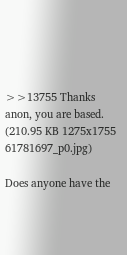>>13755 Thanks anon, you are based.
(210.95 KB 1275x1755 61781697_p0.jpg)

Does anyone have the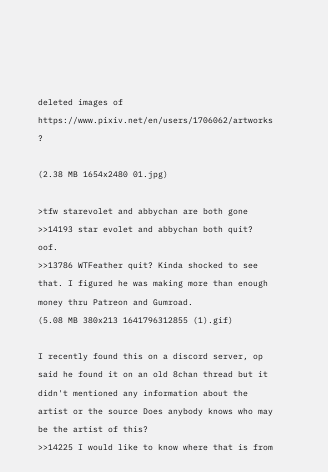deleted images of https://www.pixiv.net/en/users/1706062/artworks ?

(2.38 MB 1654x2480 01.jpg)

>tfw starevolet and abbychan are both gone
>>14193 star evolet and abbychan both quit? oof.
>>13786 WTFeather quit? Kinda shocked to see that. I figured he was making more than enough money thru Patreon and Gumroad.
(5.08 MB 380x213 1641796312855 (1).gif)

I recently found this on a discord server, op said he found it on an old 8chan thread but it didn't mentioned any information about the artist or the source Does anybody knows who may be the artist of this?
>>14225 I would like to know where that is from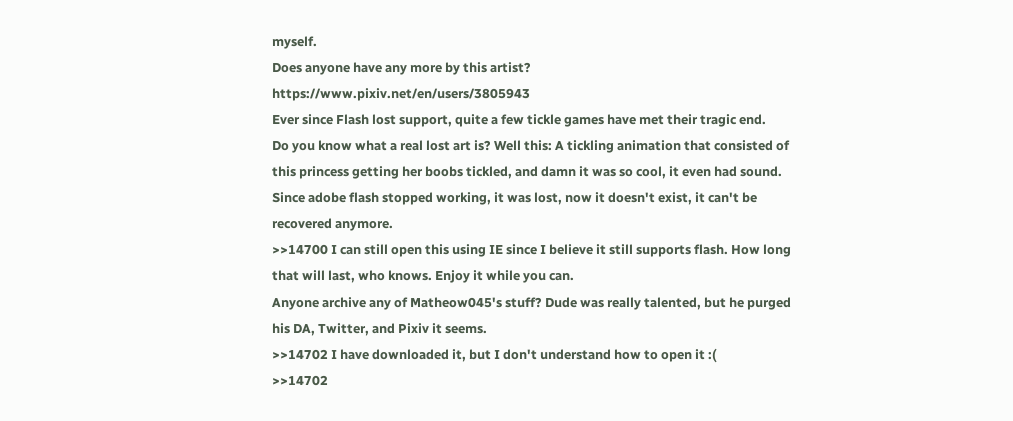myself.
Does anyone have any more by this artist? https://www.pixiv.net/en/users/3805943
Ever since Flash lost support, quite a few tickle games have met their tragic end.
Do you know what a real lost art is? Well this: A tickling animation that consisted of this princess getting her boobs tickled, and damn it was so cool, it even had sound. Since adobe flash stopped working, it was lost, now it doesn't exist, it can't be recovered anymore.
>>14700 I can still open this using IE since I believe it still supports flash. How long that will last, who knows. Enjoy it while you can.
Anyone archive any of Matheow045's stuff? Dude was really talented, but he purged his DA, Twitter, and Pixiv it seems.
>>14702 I have downloaded it, but I don't understand how to open it :(
>>14702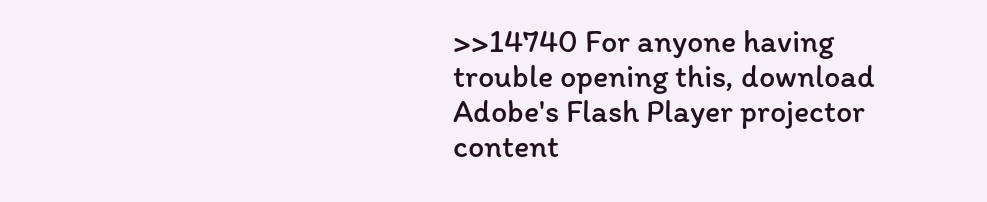>>14740 For anyone having trouble opening this, download Adobe's Flash Player projector content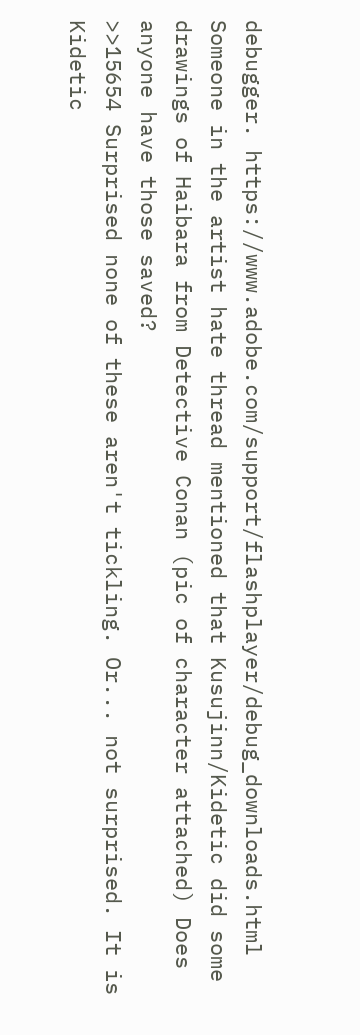debugger. https://www.adobe.com/support/flashplayer/debug_downloads.html
Someone in the artist hate thread mentioned that Kusujinn/Kidetic did some drawings of Haibara from Detective Conan (pic of character attached) Does anyone have those saved?
>>15654 Surprised none of these aren't tickling. Or... not surprised. It is Kidetic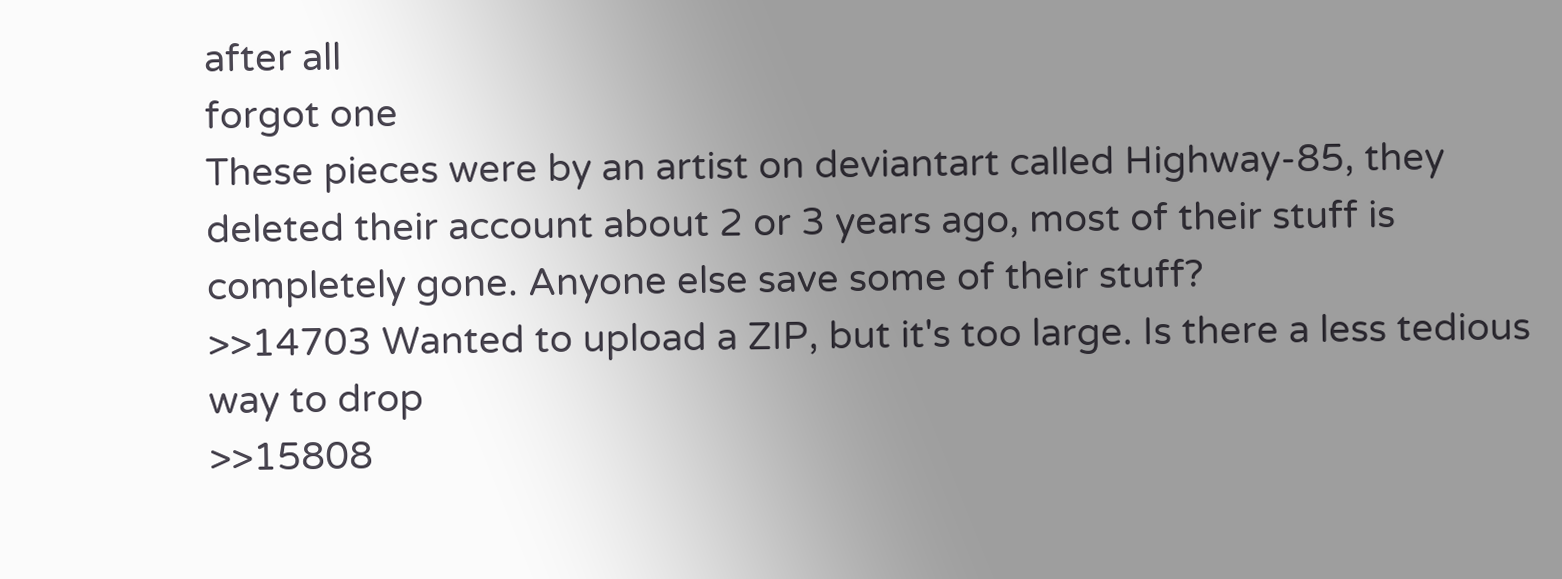after all
forgot one
These pieces were by an artist on deviantart called Highway-85, they deleted their account about 2 or 3 years ago, most of their stuff is completely gone. Anyone else save some of their stuff?
>>14703 Wanted to upload a ZIP, but it's too large. Is there a less tedious way to drop
>>15808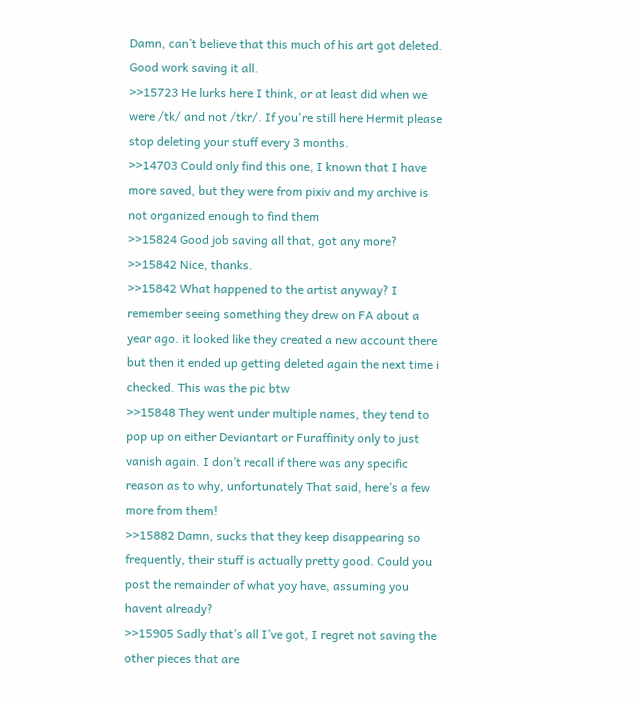Damn, can’t believe that this much of his art got deleted. Good work saving it all.
>>15723 He lurks here I think, or at least did when we were /tk/ and not /tkr/. If you're still here Hermit please stop deleting your stuff every 3 months.
>>14703 Could only find this one, I known that I have more saved, but they were from pixiv and my archive is not organized enough to find them
>>15824 Good job saving all that, got any more?
>>15842 Nice, thanks.
>>15842 What happened to the artist anyway? I remember seeing something they drew on FA about a year ago. it looked like they created a new account there but then it ended up getting deleted again the next time i checked. This was the pic btw
>>15848 They went under multiple names, they tend to pop up on either Deviantart or Furaffinity only to just vanish again. I don’t recall if there was any specific reason as to why, unfortunately That said, here’s a few more from them!
>>15882 Damn, sucks that they keep disappearing so frequently, their stuff is actually pretty good. Could you post the remainder of what yoy have, assuming you havent already?
>>15905 Sadly that’s all I’ve got, I regret not saving the other pieces that are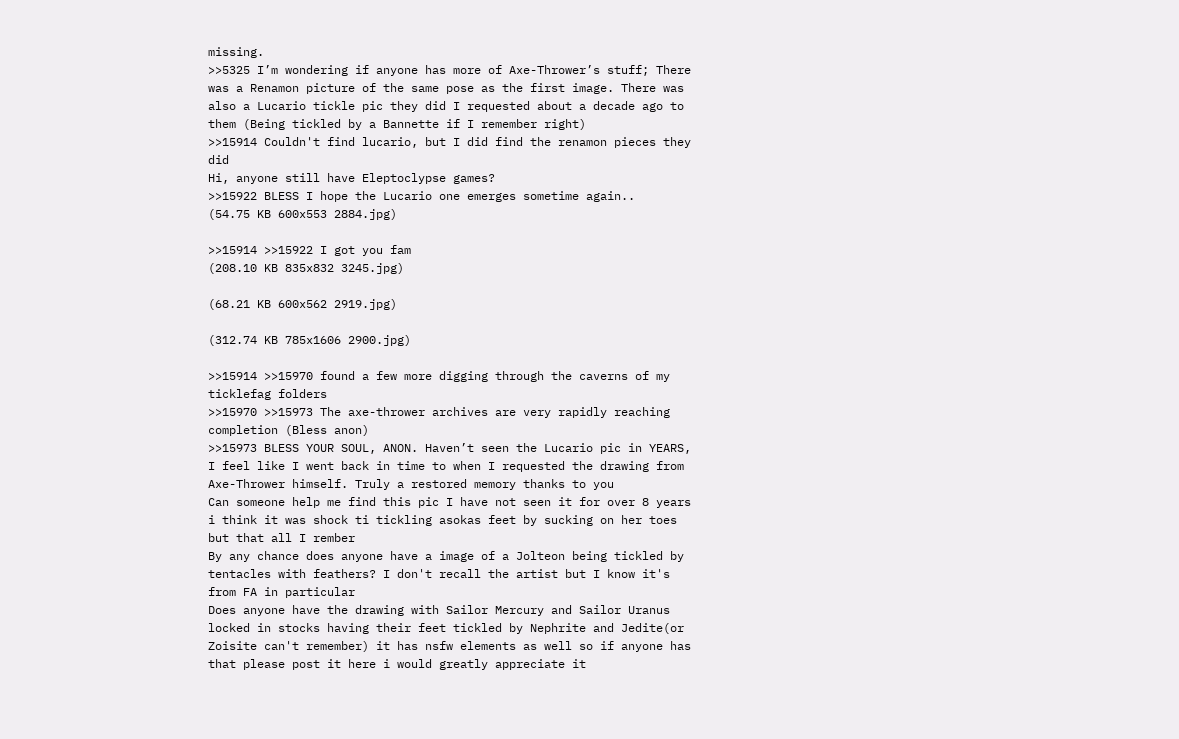missing.
>>5325 I’m wondering if anyone has more of Axe-Thrower’s stuff; There was a Renamon picture of the same pose as the first image. There was also a Lucario tickle pic they did I requested about a decade ago to them (Being tickled by a Bannette if I remember right)
>>15914 Couldn't find lucario, but I did find the renamon pieces they did
Hi, anyone still have Eleptoclypse games?
>>15922 BLESS I hope the Lucario one emerges sometime again..
(54.75 KB 600x553 2884.jpg)

>>15914 >>15922 I got you fam
(208.10 KB 835x832 3245.jpg)

(68.21 KB 600x562 2919.jpg)

(312.74 KB 785x1606 2900.jpg)

>>15914 >>15970 found a few more digging through the caverns of my ticklefag folders
>>15970 >>15973 The axe-thrower archives are very rapidly reaching completion (Bless anon)
>>15973 BLESS YOUR SOUL, ANON. Haven’t seen the Lucario pic in YEARS, I feel like I went back in time to when I requested the drawing from Axe-Thrower himself. Truly a restored memory thanks to you
Can someone help me find this pic I have not seen it for over 8 years i think it was shock ti tickling asokas feet by sucking on her toes but that all I rember
By any chance does anyone have a image of a Jolteon being tickled by tentacles with feathers? I don't recall the artist but I know it's from FA in particular
Does anyone have the drawing with Sailor Mercury and Sailor Uranus locked in stocks having their feet tickled by Nephrite and Jedite(or Zoisite can't remember) it has nsfw elements as well so if anyone has that please post it here i would greatly appreciate it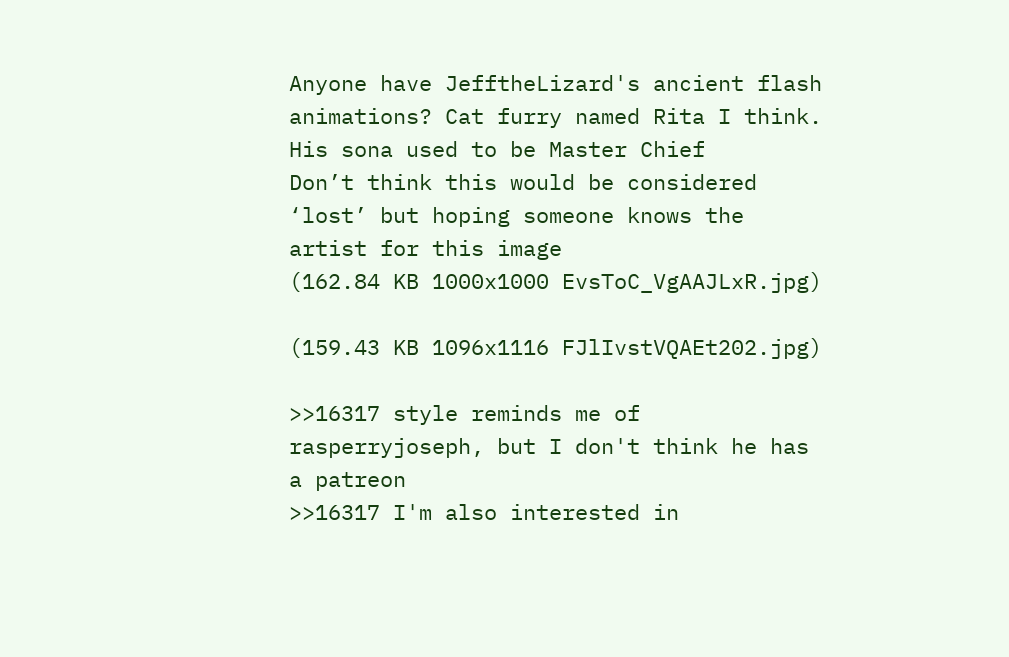Anyone have JefftheLizard's ancient flash animations? Cat furry named Rita I think. His sona used to be Master Chief
Don’t think this would be considered ‘lost’ but hoping someone knows the artist for this image
(162.84 KB 1000x1000 EvsToC_VgAAJLxR.jpg)

(159.43 KB 1096x1116 FJlIvstVQAEt202.jpg)

>>16317 style reminds me of rasperryjoseph, but I don't think he has a patreon
>>16317 I'm also interested in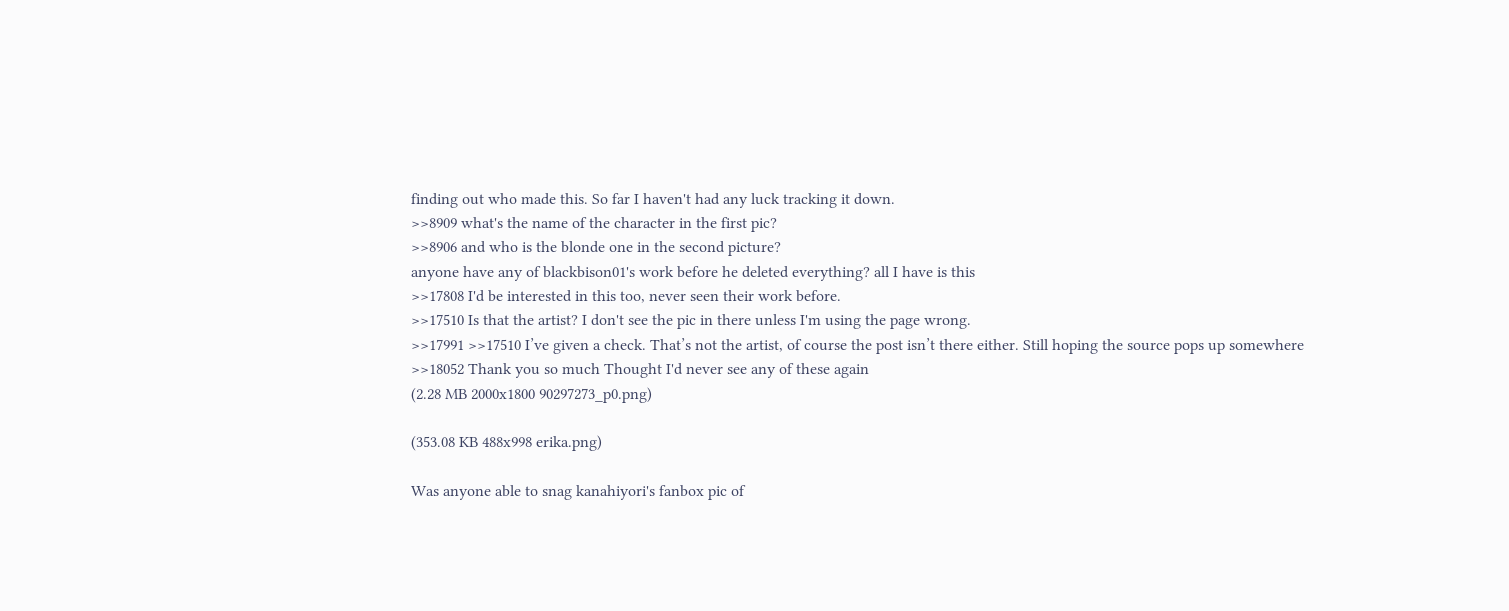finding out who made this. So far I haven't had any luck tracking it down.
>>8909 what's the name of the character in the first pic?
>>8906 and who is the blonde one in the second picture?
anyone have any of blackbison01's work before he deleted everything? all I have is this
>>17808 I'd be interested in this too, never seen their work before.
>>17510 Is that the artist? I don't see the pic in there unless I'm using the page wrong.
>>17991 >>17510 I’ve given a check. That’s not the artist, of course the post isn’t there either. Still hoping the source pops up somewhere
>>18052 Thank you so much Thought I'd never see any of these again
(2.28 MB 2000x1800 90297273_p0.png)

(353.08 KB 488x998 erika.png)

Was anyone able to snag kanahiyori's fanbox pic of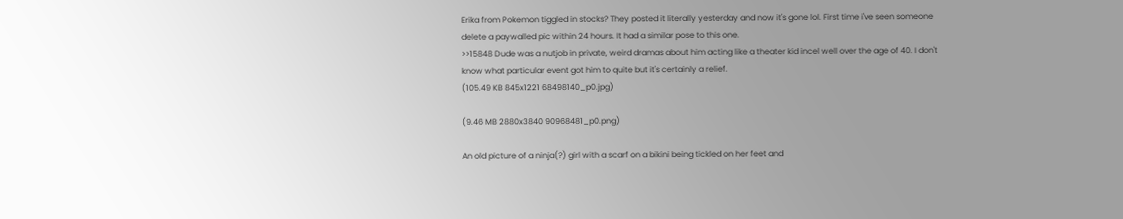Erika from Pokemon tiggled in stocks? They posted it literally yesterday and now it's gone lol. First time i've seen someone delete a paywalled pic within 24 hours. It had a similar pose to this one.
>>15848 Dude was a nutjob in private, weird dramas about him acting like a theater kid incel well over the age of 40. I don't know what particular event got him to quite but it's certainly a relief.
(105.49 KB 845x1221 68498140_p0.jpg)

(9.46 MB 2880x3840 90968481_p0.png)

An old picture of a ninja(?) girl with a scarf on a bikini being tickled on her feet and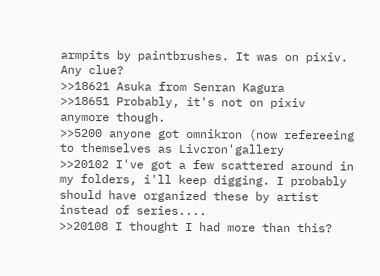armpits by paintbrushes. It was on pixiv. Any clue?
>>18621 Asuka from Senran Kagura
>>18651 Probably, it's not on pixiv anymore though.
>>5200 anyone got omnikron (now refereeing to themselves as Livcron'gallery
>>20102 I've got a few scattered around in my folders, i'll keep digging. I probably should have organized these by artist instead of series....
>>20108 I thought I had more than this?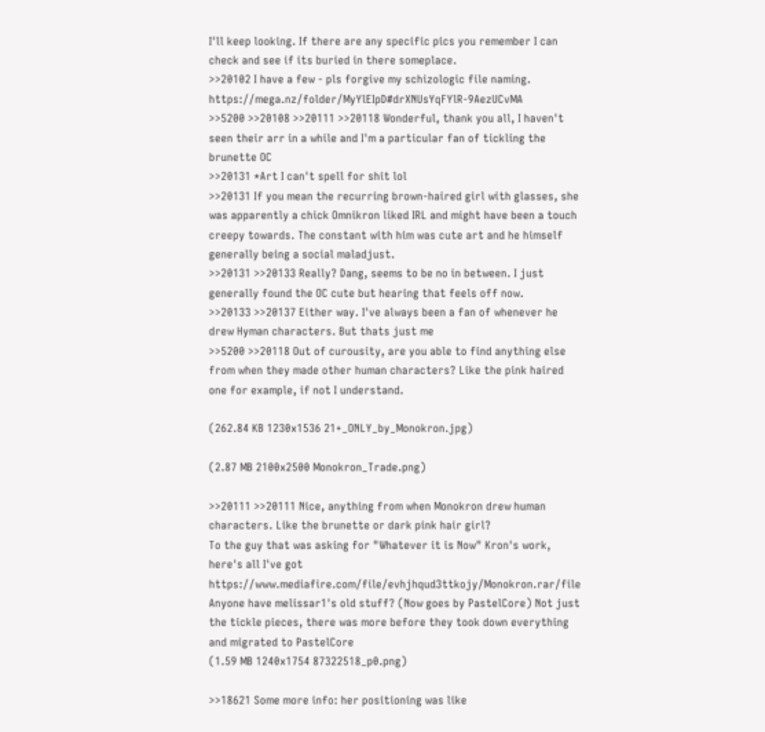I'll keep looking. If there are any specific pics you remember I can check and see if its buried in there someplace.
>>20102 I have a few - pls forgive my schizologic file naming. https://mega.nz/folder/MyYlEIpD#drXNUsYqFYlR-9AezUCvMA
>>5200 >>20108 >>20111 >>20118 Wonderful, thank you all, I haven't seen their arr in a while and I'm a particular fan of tickling the brunette OC
>>20131 *Art I can't spell for shit lol
>>20131 If you mean the recurring brown-haired girl with glasses, she was apparently a chick Omnikron liked IRL and might have been a touch creepy towards. The constant with him was cute art and he himself generally being a social maladjust.
>>20131 >>20133 Really? Dang, seems to be no in between. I just generally found the OC cute but hearing that feels off now.
>>20133 >>20137 Either way. I've always been a fan of whenever he drew Hyman characters. But thats just me
>>5200 >>20118 Out of curousity, are you able to find anything else from when they made other human characters? Like the pink haired one for example, if not I understand.

(262.84 KB 1230x1536 21+_ONLY_by_Monokron.jpg)

(2.87 MB 2100x2500 Monokron_Trade.png)

>>20111 >>20111 Nice, anything from when Monokron drew human characters. Like the brunette or dark pink hair girl?
To the guy that was asking for "Whatever it is Now" Kron's work, here's all I've got https://www.mediafire.com/file/evhjhqud3ttkojy/Monokron.rar/file
Anyone have melissar1's old stuff? (Now goes by PastelCore) Not just the tickle pieces, there was more before they took down everything and migrated to PastelCore
(1.59 MB 1240x1754 87322518_p0.png)

>>18621 Some more info: her positioning was like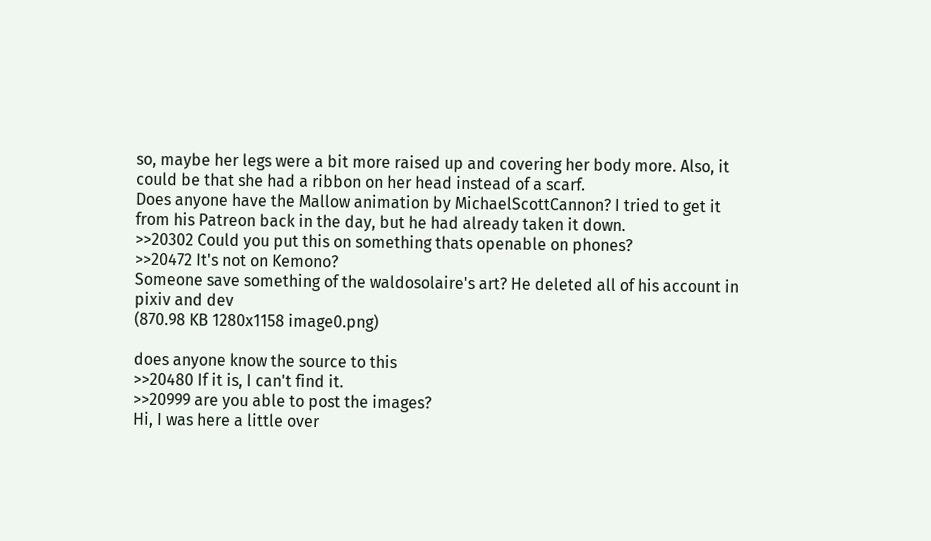so, maybe her legs were a bit more raised up and covering her body more. Also, it could be that she had a ribbon on her head instead of a scarf.
Does anyone have the Mallow animation by MichaelScottCannon? I tried to get it from his Patreon back in the day, but he had already taken it down.
>>20302 Could you put this on something thats openable on phones?
>>20472 It's not on Kemono?
Someone save something of the waldosolaire's art? He deleted all of his account in pixiv and dev
(870.98 KB 1280x1158 image0.png)

does anyone know the source to this
>>20480 If it is, I can't find it.
>>20999 are you able to post the images?
Hi, I was here a little over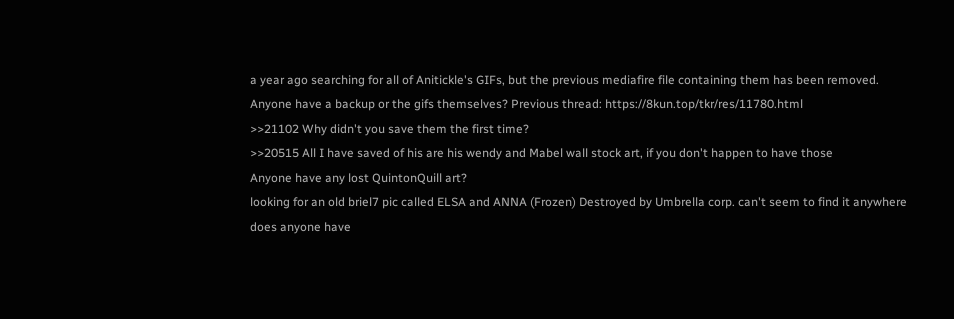a year ago searching for all of Anitickle's GIFs, but the previous mediafire file containing them has been removed. Anyone have a backup or the gifs themselves? Previous thread: https://8kun.top/tkr/res/11780.html
>>21102 Why didn't you save them the first time?
>>20515 All I have saved of his are his wendy and Mabel wall stock art, if you don't happen to have those
Anyone have any lost QuintonQuill art?
looking for an old briel7 pic called ELSA and ANNA (Frozen) Destroyed by Umbrella corp. can't seem to find it anywhere does anyone have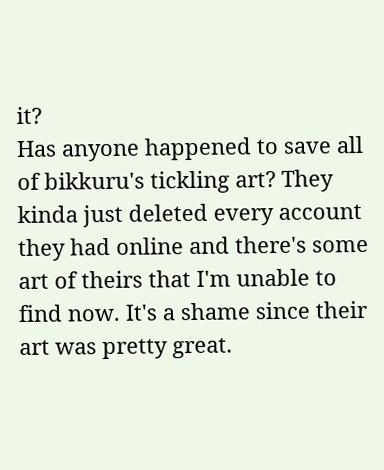it?
Has anyone happened to save all of bikkuru's tickling art? They kinda just deleted every account they had online and there's some art of theirs that I'm unable to find now. It's a shame since their art was pretty great.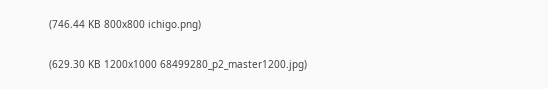(746.44 KB 800x800 ichigo.png)

(629.30 KB 1200x1000 68499280_p2_master1200.jpg)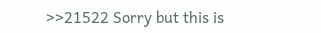>>21522 Sorry but this is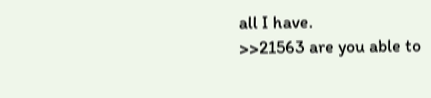all I have.
>>21563 are you able to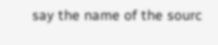say the name of the sourc